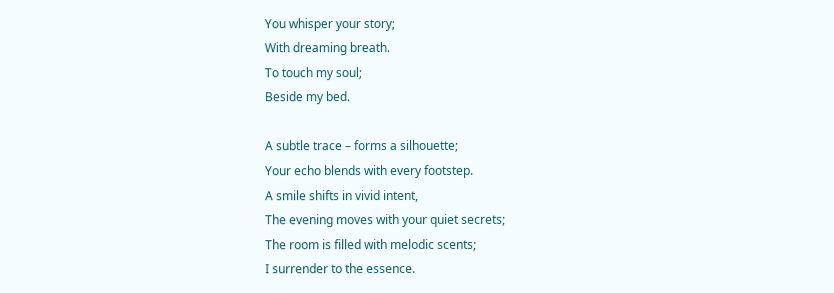You whisper your story;
With dreaming breath.
To touch my soul;
Beside my bed.

A subtle trace – forms a silhouette;
Your echo blends with every footstep.
A smile shifts in vivid intent,
The evening moves with your quiet secrets;
The room is filled with melodic scents;
I surrender to the essence.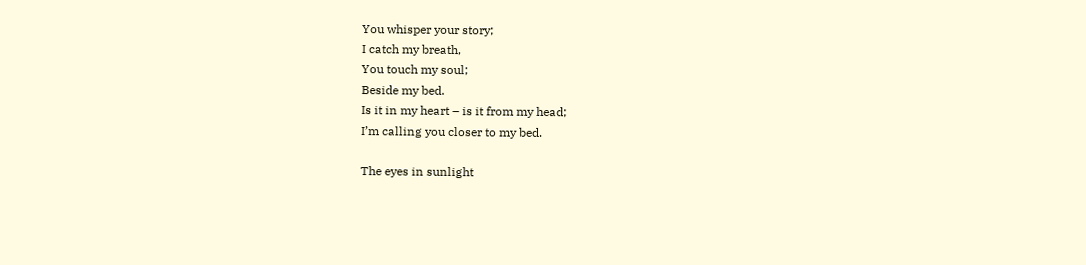You whisper your story;
I catch my breath,
You touch my soul;
Beside my bed.
Is it in my heart – is it from my head;
I’m calling you closer to my bed.

The eyes in sunlight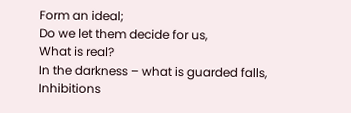Form an ideal;
Do we let them decide for us,
What is real?
In the darkness – what is guarded falls,
Inhibitions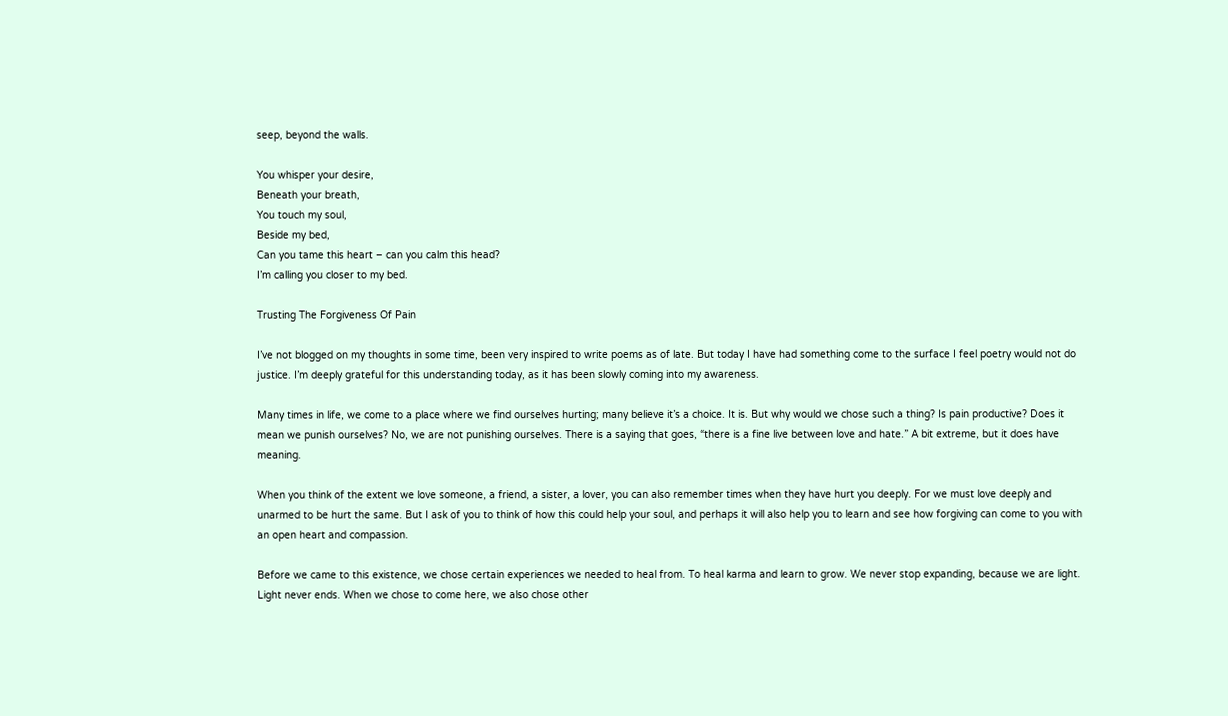seep, beyond the walls.

You whisper your desire,
Beneath your breath,
You touch my soul,
Beside my bed,
Can you tame this heart – can you calm this head?
I’m calling you closer to my bed.

Trusting The Forgiveness Of Pain

I’ve not blogged on my thoughts in some time, been very inspired to write poems as of late. But today I have had something come to the surface I feel poetry would not do justice. I’m deeply grateful for this understanding today, as it has been slowly coming into my awareness.

Many times in life, we come to a place where we find ourselves hurting; many believe it’s a choice. It is. But why would we chose such a thing? Is pain productive? Does it mean we punish ourselves? No, we are not punishing ourselves. There is a saying that goes, “there is a fine live between love and hate.” A bit extreme, but it does have meaning.

When you think of the extent we love someone, a friend, a sister, a lover, you can also remember times when they have hurt you deeply. For we must love deeply and unarmed to be hurt the same. But I ask of you to think of how this could help your soul, and perhaps it will also help you to learn and see how forgiving can come to you with an open heart and compassion.

Before we came to this existence, we chose certain experiences we needed to heal from. To heal karma and learn to grow. We never stop expanding, because we are light. Light never ends. When we chose to come here, we also chose other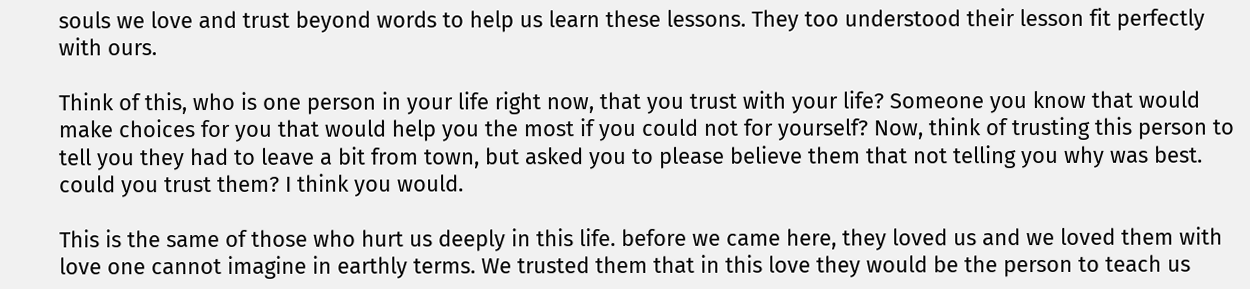souls we love and trust beyond words to help us learn these lessons. They too understood their lesson fit perfectly with ours.

Think of this, who is one person in your life right now, that you trust with your life? Someone you know that would make choices for you that would help you the most if you could not for yourself? Now, think of trusting this person to tell you they had to leave a bit from town, but asked you to please believe them that not telling you why was best. could you trust them? I think you would.

This is the same of those who hurt us deeply in this life. before we came here, they loved us and we loved them with love one cannot imagine in earthly terms. We trusted them that in this love they would be the person to teach us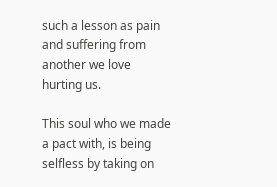such a lesson as pain and suffering from another we love hurting us.

This soul who we made a pact with, is being selfless by taking on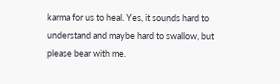karma for us to heal. Yes, it sounds hard to understand and maybe hard to swallow, but please bear with me.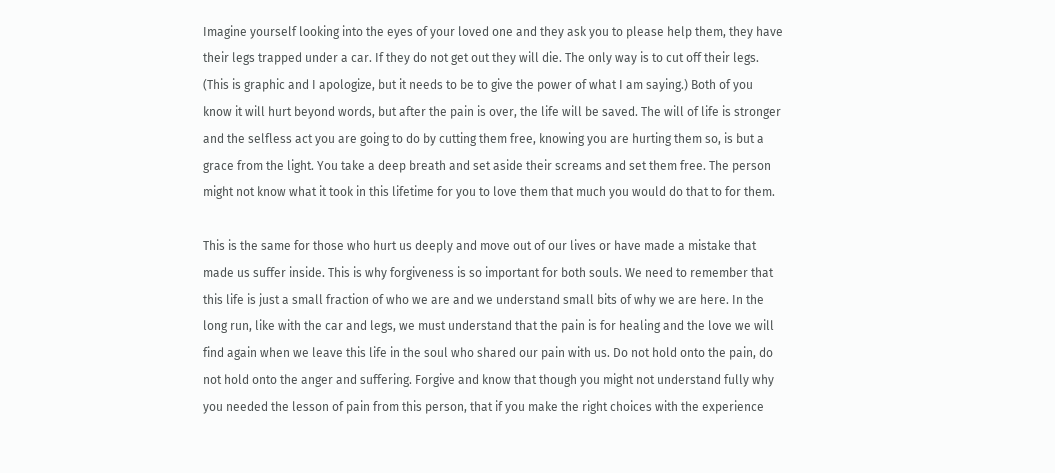Imagine yourself looking into the eyes of your loved one and they ask you to please help them, they have their legs trapped under a car. If they do not get out they will die. The only way is to cut off their legs. (This is graphic and I apologize, but it needs to be to give the power of what I am saying.) Both of you know it will hurt beyond words, but after the pain is over, the life will be saved. The will of life is stronger and the selfless act you are going to do by cutting them free, knowing you are hurting them so, is but a grace from the light. You take a deep breath and set aside their screams and set them free. The person might not know what it took in this lifetime for you to love them that much you would do that to for them.

This is the same for those who hurt us deeply and move out of our lives or have made a mistake that made us suffer inside. This is why forgiveness is so important for both souls. We need to remember that this life is just a small fraction of who we are and we understand small bits of why we are here. In the long run, like with the car and legs, we must understand that the pain is for healing and the love we will find again when we leave this life in the soul who shared our pain with us. Do not hold onto the pain, do not hold onto the anger and suffering. Forgive and know that though you might not understand fully why you needed the lesson of pain from this person, that if you make the right choices with the experience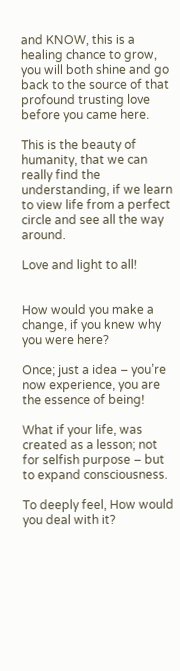and KNOW, this is a healing chance to grow, you will both shine and go back to the source of that profound trusting love before you came here.

This is the beauty of humanity, that we can really find the understanding, if we learn to view life from a perfect circle and see all the way around.

Love and light to all!


How would you make a change, if you knew why you were here?

Once; just a idea – you’re now experience, you are the essence of being!

What if your life, was created as a lesson; not for selfish purpose – but to expand consciousness.

To deeply feel, How would you deal with it?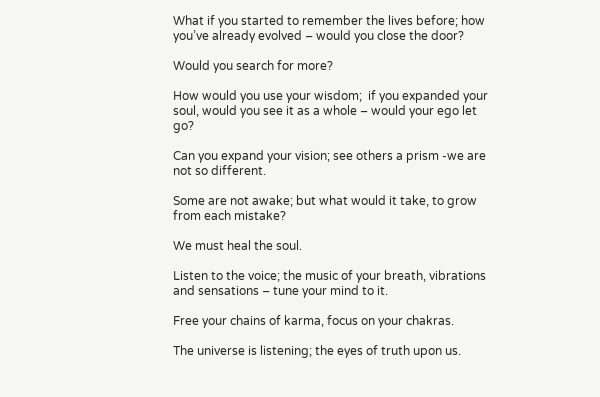What if you started to remember the lives before; how you’ve already evolved – would you close the door?

Would you search for more?

How would you use your wisdom;  if you expanded your soul, would you see it as a whole – would your ego let go?

Can you expand your vision; see others a prism -we are not so different.

Some are not awake; but what would it take, to grow from each mistake?

We must heal the soul.

Listen to the voice; the music of your breath, vibrations and sensations – tune your mind to it.

Free your chains of karma, focus on your chakras.

The universe is listening; the eyes of truth upon us.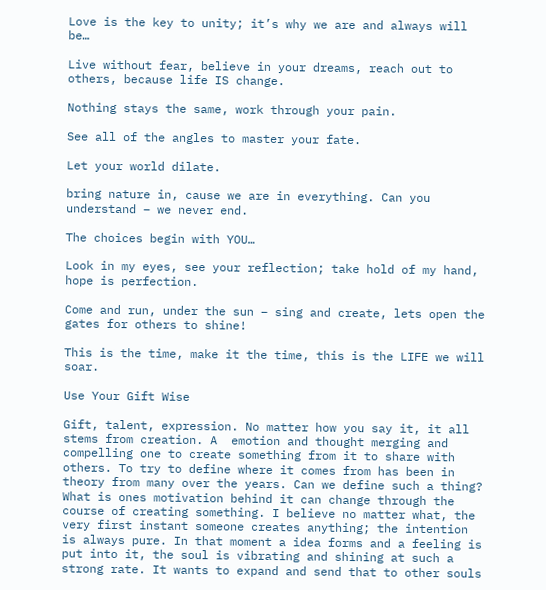Love is the key to unity; it’s why we are and always will be…

Live without fear, believe in your dreams, reach out to others, because life IS change.

Nothing stays the same, work through your pain.

See all of the angles to master your fate.

Let your world dilate.

bring nature in, cause we are in everything. Can you understand – we never end.

The choices begin with YOU…

Look in my eyes, see your reflection; take hold of my hand, hope is perfection.

Come and run, under the sun – sing and create, lets open the gates for others to shine!

This is the time, make it the time, this is the LIFE we will soar.

Use Your Gift Wise

Gift, talent, expression. No matter how you say it, it all stems from creation. A  emotion and thought merging and compelling one to create something from it to share with others. To try to define where it comes from has been in theory from many over the years. Can we define such a thing? What is ones motivation behind it can change through the course of creating something. I believe no matter what, the very first instant someone creates anything; the intention is always pure. In that moment a idea forms and a feeling is put into it, the soul is vibrating and shining at such a strong rate. It wants to expand and send that to other souls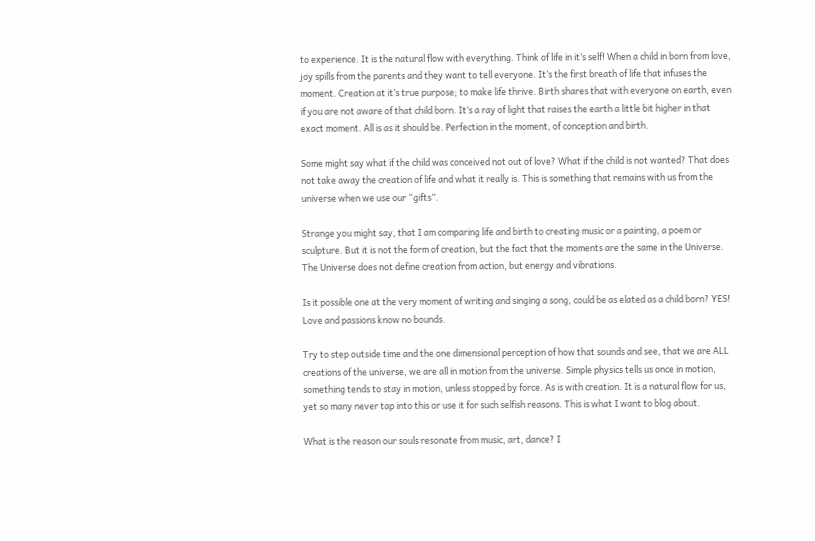to experience. It is the natural flow with everything. Think of life in it’s self! When a child in born from love, joy spills from the parents and they want to tell everyone. It’s the first breath of life that infuses the moment. Creation at it’s true purpose; to make life thrive. Birth shares that with everyone on earth, even if you are not aware of that child born. It’s a ray of light that raises the earth a little bit higher in that exact moment. All is as it should be. Perfection in the moment, of conception and birth.

Some might say what if the child was conceived not out of love? What if the child is not wanted? That does not take away the creation of life and what it really is. This is something that remains with us from the universe when we use our “gifts”.

Strange you might say, that I am comparing life and birth to creating music or a painting, a poem or sculpture. But it is not the form of creation, but the fact that the moments are the same in the Universe. The Universe does not define creation from action, but energy and vibrations.

Is it possible one at the very moment of writing and singing a song, could be as elated as a child born? YES! Love and passions know no bounds.

Try to step outside time and the one dimensional perception of how that sounds and see, that we are ALL creations of the universe, we are all in motion from the universe. Simple physics tells us once in motion, something tends to stay in motion, unless stopped by force. As is with creation. It is a natural flow for us, yet so many never tap into this or use it for such selfish reasons. This is what I want to blog about.

What is the reason our souls resonate from music, art, dance? I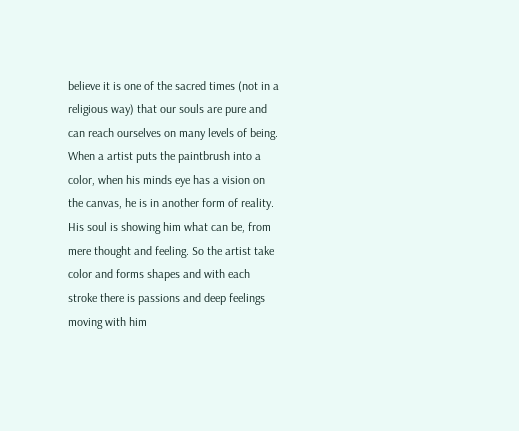believe it is one of the sacred times (not in a religious way) that our souls are pure and can reach ourselves on many levels of being. When a artist puts the paintbrush into a color, when his minds eye has a vision on the canvas, he is in another form of reality. His soul is showing him what can be, from mere thought and feeling. So the artist take color and forms shapes and with each stroke there is passions and deep feelings moving with him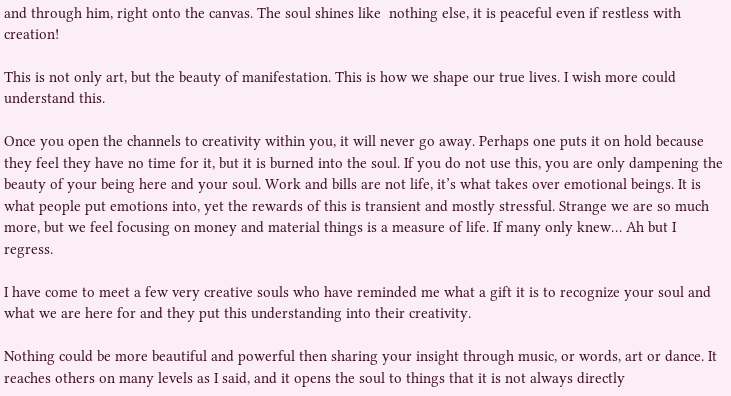and through him, right onto the canvas. The soul shines like  nothing else, it is peaceful even if restless with creation!

This is not only art, but the beauty of manifestation. This is how we shape our true lives. I wish more could understand this.

Once you open the channels to creativity within you, it will never go away. Perhaps one puts it on hold because they feel they have no time for it, but it is burned into the soul. If you do not use this, you are only dampening the beauty of your being here and your soul. Work and bills are not life, it’s what takes over emotional beings. It is what people put emotions into, yet the rewards of this is transient and mostly stressful. Strange we are so much more, but we feel focusing on money and material things is a measure of life. If many only knew… Ah but I regress.

I have come to meet a few very creative souls who have reminded me what a gift it is to recognize your soul and what we are here for and they put this understanding into their creativity.

Nothing could be more beautiful and powerful then sharing your insight through music, or words, art or dance. It reaches others on many levels as I said, and it opens the soul to things that it is not always directly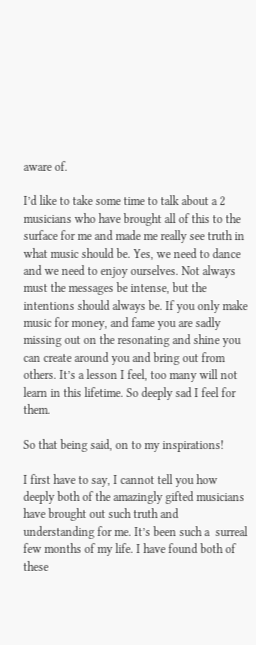aware of.

I’d like to take some time to talk about a 2 musicians who have brought all of this to the surface for me and made me really see truth in what music should be. Yes, we need to dance and we need to enjoy ourselves. Not always must the messages be intense, but the intentions should always be. If you only make music for money, and fame you are sadly missing out on the resonating and shine you can create around you and bring out from others. It’s a lesson I feel, too many will not learn in this lifetime. So deeply sad I feel for them.

So that being said, on to my inspirations!

I first have to say, I cannot tell you how deeply both of the amazingly gifted musicians have brought out such truth and understanding for me. It’s been such a  surreal few months of my life. I have found both of these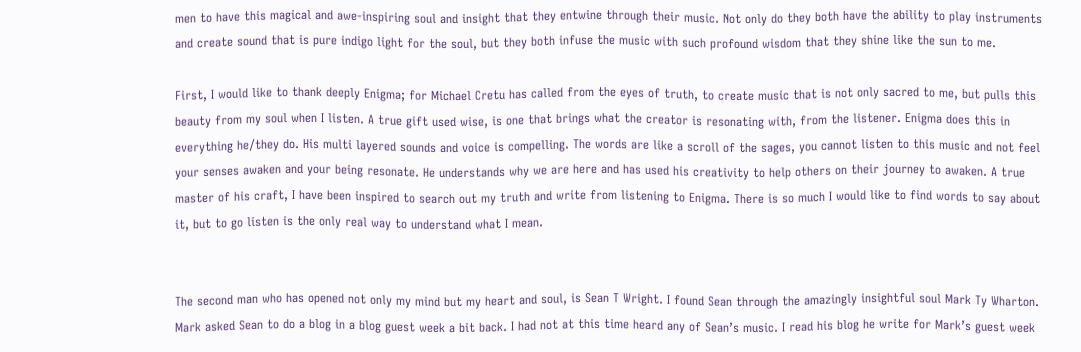men to have this magical and awe-inspiring soul and insight that they entwine through their music. Not only do they both have the ability to play instruments and create sound that is pure indigo light for the soul, but they both infuse the music with such profound wisdom that they shine like the sun to me.

First, I would like to thank deeply Enigma; for Michael Cretu has called from the eyes of truth, to create music that is not only sacred to me, but pulls this beauty from my soul when I listen. A true gift used wise, is one that brings what the creator is resonating with, from the listener. Enigma does this in everything he/they do. His multi layered sounds and voice is compelling. The words are like a scroll of the sages, you cannot listen to this music and not feel your senses awaken and your being resonate. He understands why we are here and has used his creativity to help others on their journey to awaken. A true master of his craft, I have been inspired to search out my truth and write from listening to Enigma. There is so much I would like to find words to say about it, but to go listen is the only real way to understand what I mean.


The second man who has opened not only my mind but my heart and soul, is Sean T Wright. I found Sean through the amazingly insightful soul Mark Ty Wharton. Mark asked Sean to do a blog in a blog guest week a bit back. I had not at this time heard any of Sean’s music. I read his blog he write for Mark’s guest week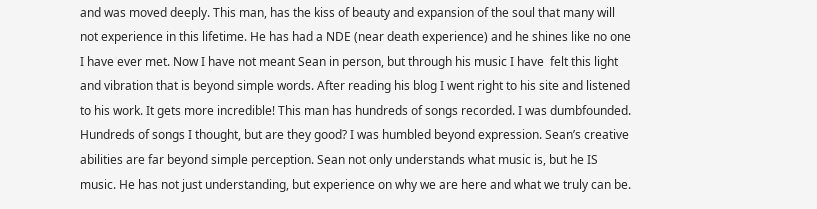and was moved deeply. This man, has the kiss of beauty and expansion of the soul that many will not experience in this lifetime. He has had a NDE (near death experience) and he shines like no one I have ever met. Now I have not meant Sean in person, but through his music I have  felt this light and vibration that is beyond simple words. After reading his blog I went right to his site and listened to his work. It gets more incredible! This man has hundreds of songs recorded. I was dumbfounded.  Hundreds of songs I thought, but are they good? I was humbled beyond expression. Sean’s creative abilities are far beyond simple perception. Sean not only understands what music is, but he IS music. He has not just understanding, but experience on why we are here and what we truly can be.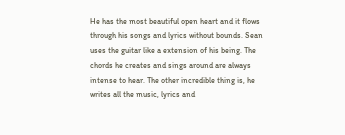He has the most beautiful open heart and it flows through his songs and lyrics without bounds. Sean uses the guitar like a extension of his being. The chords he creates and sings around are always intense to hear. The other incredible thing is, he writes all the music, lyrics and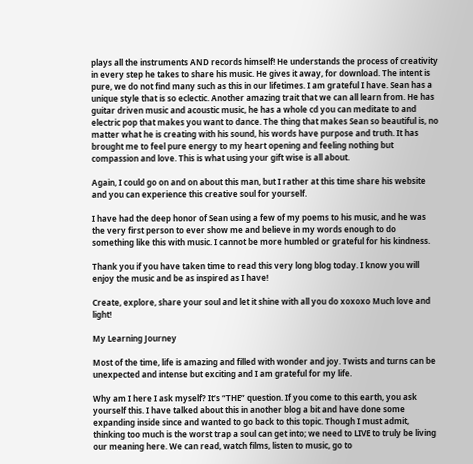plays all the instruments AND records himself! He understands the process of creativity in every step he takes to share his music. He gives it away, for download. The intent is pure, we do not find many such as this in our lifetimes. I am grateful I have. Sean has a unique style that is so eclectic. Another amazing trait that we can all learn from. He has guitar driven music and acoustic music, he has a whole cd you can meditate to and electric pop that makes you want to dance. The thing that makes Sean so beautiful is, no matter what he is creating with his sound, his words have purpose and truth. It has brought me to feel pure energy to my heart opening and feeling nothing but compassion and love. This is what using your gift wise is all about.

Again, I could go on and on about this man, but I rather at this time share his website and you can experience this creative soul for yourself.

I have had the deep honor of Sean using a few of my poems to his music, and he was the very first person to ever show me and believe in my words enough to do something like this with music. I cannot be more humbled or grateful for his kindness.

Thank you if you have taken time to read this very long blog today. I know you will enjoy the music and be as inspired as I have!

Create, explore, share your soul and let it shine with all you do xoxoxo Much love and light!

My Learning Journey

Most of the time, life is amazing and filled with wonder and joy. Twists and turns can be unexpected and intense but exciting and I am grateful for my life.

Why am I here I ask myself? It’s “THE” question. If you come to this earth, you ask yourself this. I have talked about this in another blog a bit and have done some expanding inside since and wanted to go back to this topic. Though I must admit, thinking too much is the worst trap a soul can get into; we need to LIVE to truly be living our meaning here. We can read, watch films, listen to music, go to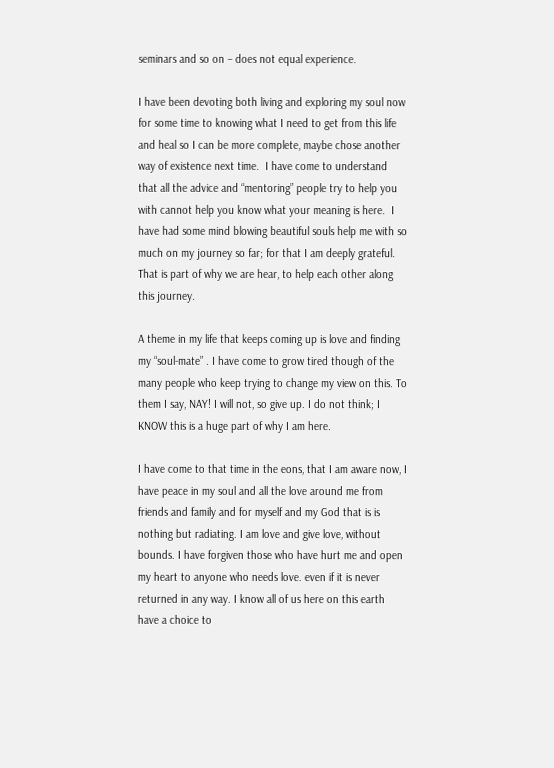seminars and so on – does not equal experience.

I have been devoting both living and exploring my soul now for some time to knowing what I need to get from this life and heal so I can be more complete, maybe chose another way of existence next time.  I have come to understand that all the advice and “mentoring” people try to help you with cannot help you know what your meaning is here.  I have had some mind blowing beautiful souls help me with so much on my journey so far; for that I am deeply grateful. That is part of why we are hear, to help each other along this journey.

A theme in my life that keeps coming up is love and finding my “soul-mate” . I have come to grow tired though of the many people who keep trying to change my view on this. To them I say, NAY! I will not, so give up. I do not think; I KNOW this is a huge part of why I am here.

I have come to that time in the eons, that I am aware now, I have peace in my soul and all the love around me from friends and family and for myself and my God that is is nothing but radiating. I am love and give love, without bounds. I have forgiven those who have hurt me and open my heart to anyone who needs love. even if it is never returned in any way. I know all of us here on this earth have a choice to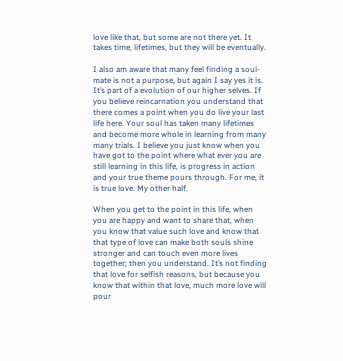love like that, but some are not there yet. It takes time, lifetimes, but they will be eventually.

I also am aware that many feel finding a soul-mate is not a purpose, but again I say yes it is. It’s part of a evolution of our higher selves. If you believe reincarnation you understand that there comes a point when you do live your last life here. Your soul has taken many lifetimes and become more whole in learning from many many trials. I believe you just know when you have got to the point where what ever you are still learning in this life, is progress in action and your true theme pours through. For me, it is true love. My other half.

When you get to the point in this life, when you are happy and want to share that, when you know that value such love and know that that type of love can make both souls shine stronger and can touch even more lives together; then you understand. It’s not finding that love for selfish reasons, but because you know that within that love, much more love will pour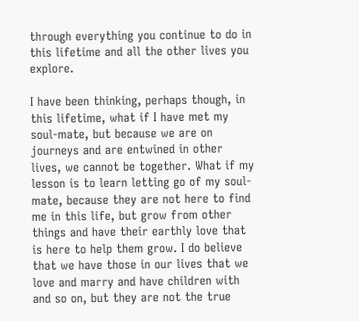through everything you continue to do in this lifetime and all the other lives you explore.

I have been thinking, perhaps though, in this lifetime, what if I have met my soul-mate, but because we are on journeys and are entwined in other lives, we cannot be together. What if my lesson is to learn letting go of my soul-mate, because they are not here to find me in this life, but grow from other things and have their earthly love that is here to help them grow. I do believe that we have those in our lives that we love and marry and have children with and so on, but they are not the true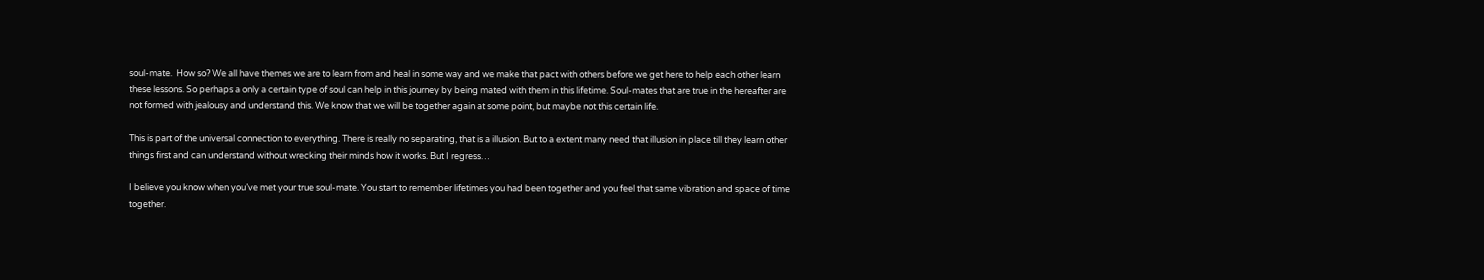soul-mate.  How so? We all have themes we are to learn from and heal in some way and we make that pact with others before we get here to help each other learn these lessons. So perhaps a only a certain type of soul can help in this journey by being mated with them in this lifetime. Soul-mates that are true in the hereafter are not formed with jealousy and understand this. We know that we will be together again at some point, but maybe not this certain life.

This is part of the universal connection to everything. There is really no separating, that is a illusion. But to a extent many need that illusion in place till they learn other things first and can understand without wrecking their minds how it works. But I regress…

I believe you know when you’ve met your true soul-mate. You start to remember lifetimes you had been together and you feel that same vibration and space of time together.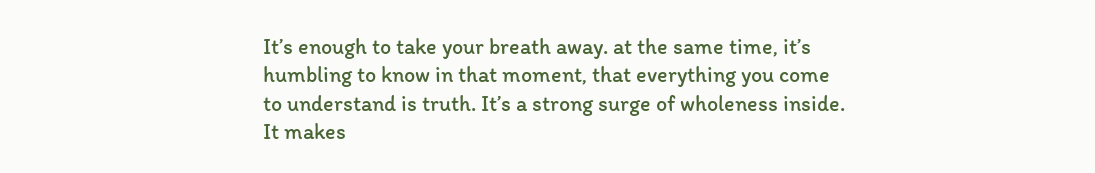It’s enough to take your breath away. at the same time, it’s humbling to know in that moment, that everything you come to understand is truth. It’s a strong surge of wholeness inside. It makes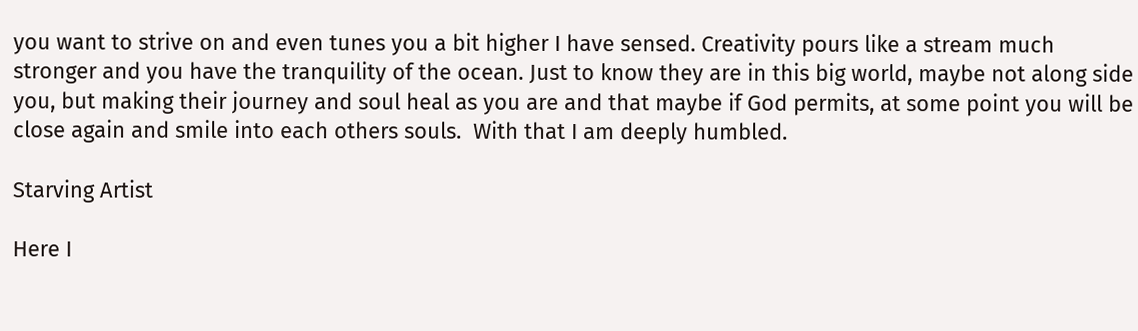you want to strive on and even tunes you a bit higher I have sensed. Creativity pours like a stream much stronger and you have the tranquility of the ocean. Just to know they are in this big world, maybe not along side you, but making their journey and soul heal as you are and that maybe if God permits, at some point you will be close again and smile into each others souls.  With that I am deeply humbled.

Starving Artist

Here I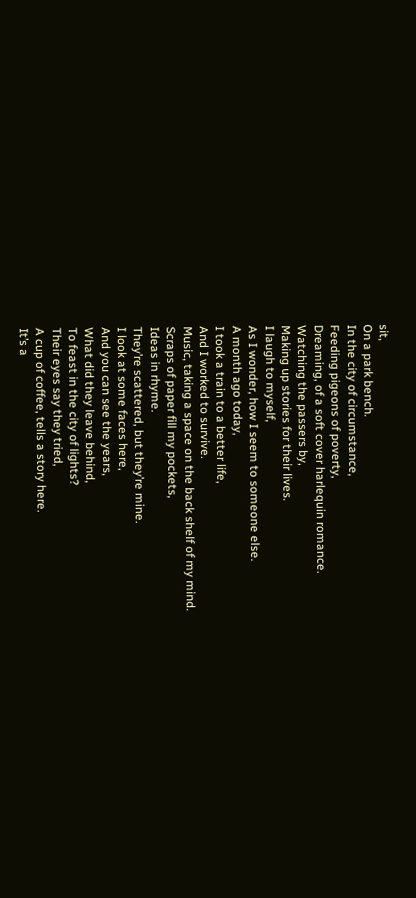sit,
On a park bench.
In the city of circumstance,
Feeding pigeons of poverty,
Dreaming, of a soft cover harlequin romance.
Watching the passers by,
Making up stories for their lives.
I laugh to myself,
As I wonder, how I seem to someone else.
A month ago today,
I took a train to a better life,
And I worked to survive.
Music, taking a space on the back shelf of my mind.
Scraps of paper fill my pockets,
Ideas in rhyme.
They’re scattered, but they’re mine.
I look at some faces here,
And you can see the years,
What did they leave behind,
To feast in the city of lights?
Their eyes say they tried,
A cup of coffee, tells a story here.
It’s a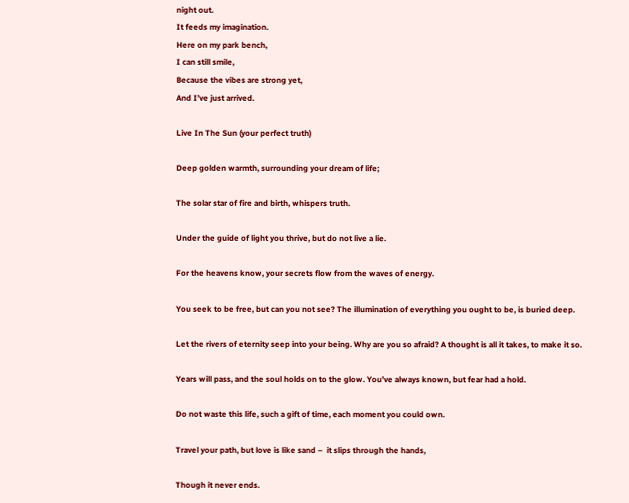night out.
It feeds my imagination.
Here on my park bench,
I can still smile,
Because the vibes are strong yet,
And I’ve just arrived.

Live In The Sun (your perfect truth)

Deep golden warmth, surrounding your dream of life;

The solar star of fire and birth, whispers truth.

Under the guide of light you thrive, but do not live a lie.

For the heavens know, your secrets flow from the waves of energy.

You seek to be free, but can you not see? The illumination of everything you ought to be, is buried deep.

Let the rivers of eternity seep into your being. Why are you so afraid? A thought is all it takes, to make it so.

Years will pass, and the soul holds on to the glow. You’ve always known, but fear had a hold.

Do not waste this life, such a gift of time, each moment you could own.

Travel your path, but love is like sand –  it slips through the hands,

Though it never ends.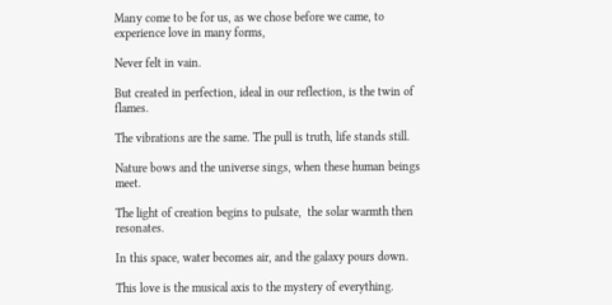Many come to be for us, as we chose before we came, to experience love in many forms,

Never felt in vain.

But created in perfection, ideal in our reflection, is the twin of flames.

The vibrations are the same. The pull is truth, life stands still.

Nature bows and the universe sings, when these human beings meet.

The light of creation begins to pulsate,  the solar warmth then resonates.

In this space, water becomes air, and the galaxy pours down.

This love is the musical axis to the mystery of everything.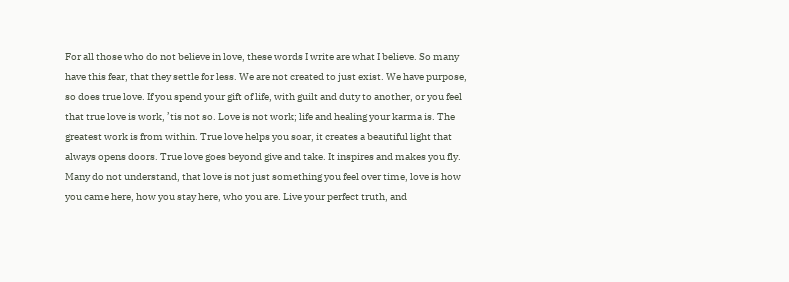For all those who do not believe in love, these words I write are what I believe. So many have this fear, that they settle for less. We are not created to just exist. We have purpose, so does true love. If you spend your gift of life, with guilt and duty to another, or you feel that true love is work, ’tis not so. Love is not work; life and healing your karma is. The greatest work is from within. True love helps you soar, it creates a beautiful light that always opens doors. True love goes beyond give and take. It inspires and makes you fly. Many do not understand, that love is not just something you feel over time, love is how you came here, how you stay here, who you are. Live your perfect truth, and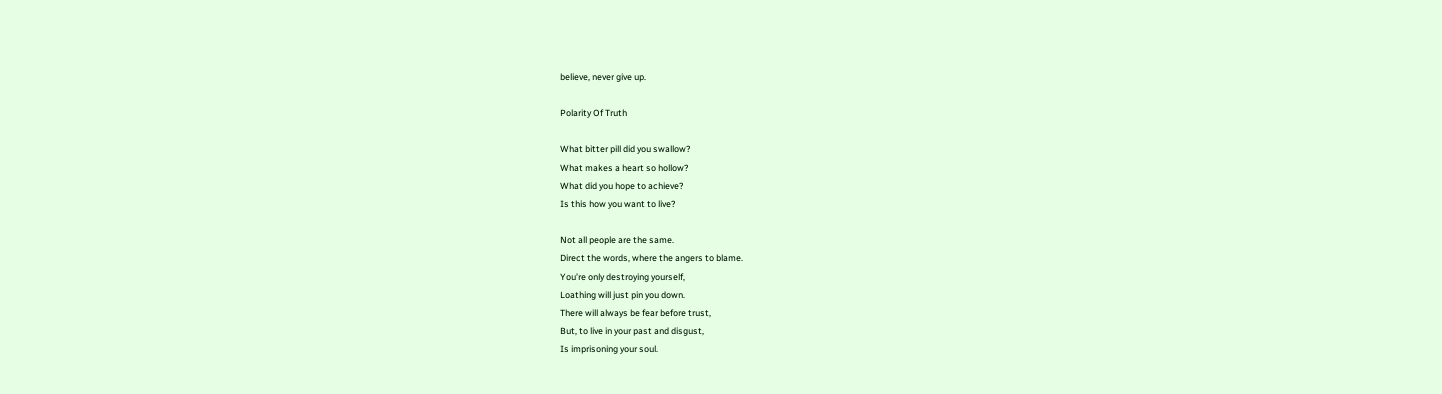believe, never give up.

Polarity Of Truth

What bitter pill did you swallow?
What makes a heart so hollow?
What did you hope to achieve?
Is this how you want to live?

Not all people are the same.
Direct the words, where the angers to blame.
You’re only destroying yourself,
Loathing will just pin you down.
There will always be fear before trust,
But, to live in your past and disgust,
Is imprisoning your soul.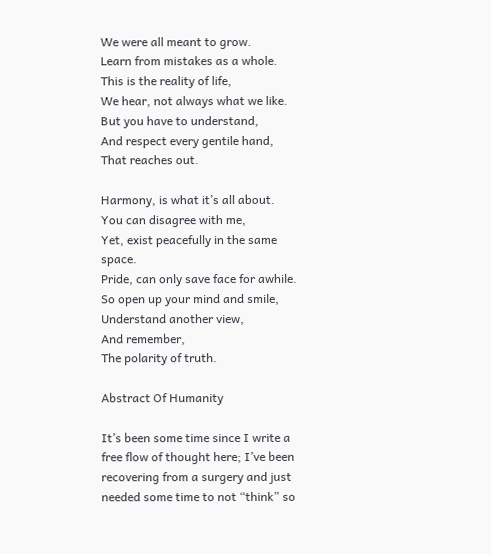We were all meant to grow.
Learn from mistakes as a whole.
This is the reality of life,
We hear, not always what we like.
But you have to understand,
And respect every gentile hand,
That reaches out.

Harmony, is what it’s all about.
You can disagree with me,
Yet, exist peacefully in the same space.
Pride, can only save face for awhile.
So open up your mind and smile,
Understand another view,
And remember,
The polarity of truth.

Abstract Of Humanity

It’s been some time since I write a free flow of thought here; I’ve been recovering from a surgery and just needed some time to not “think” so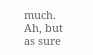much. Ah, but as sure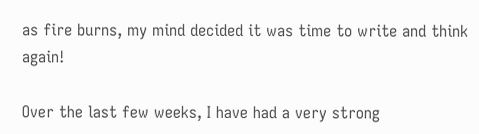as fire burns, my mind decided it was time to write and think again!

Over the last few weeks, I have had a very strong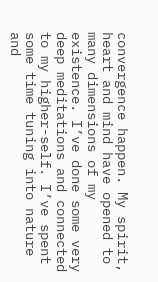convergence happen. My spirit, heart and mind have opened to many dimensions of my existence. I’ve done some very deep meditations and connected to my higher-self. I’ve spent some time tuning into nature and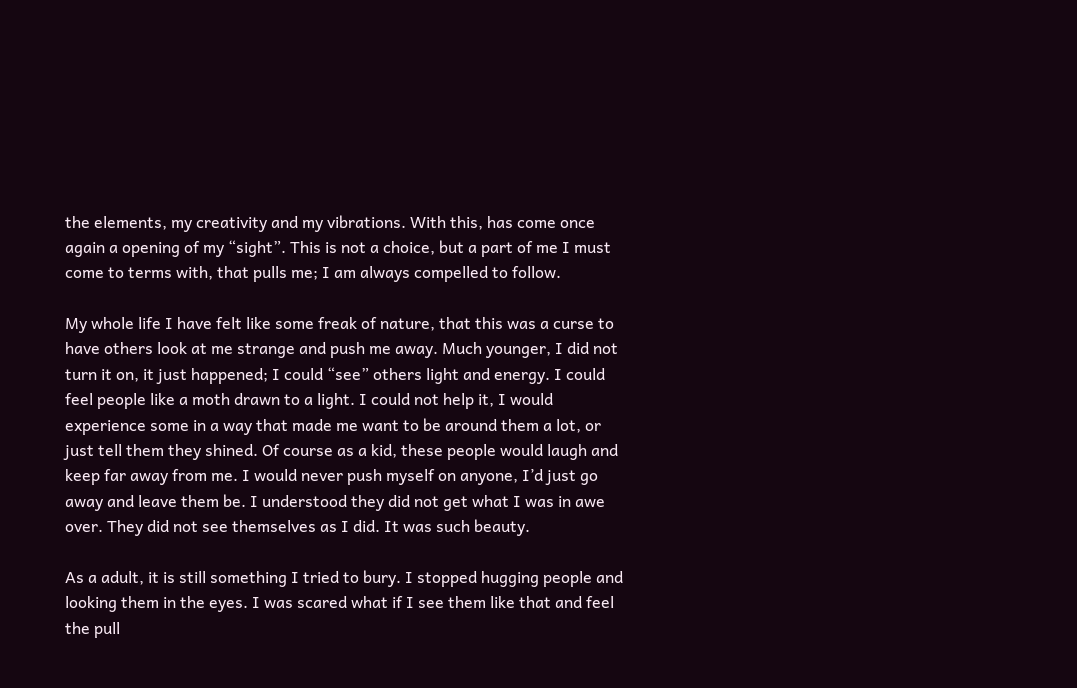the elements, my creativity and my vibrations. With this, has come once again a opening of my “sight”. This is not a choice, but a part of me I must come to terms with, that pulls me; I am always compelled to follow.

My whole life I have felt like some freak of nature, that this was a curse to have others look at me strange and push me away. Much younger, I did not turn it on, it just happened; I could “see” others light and energy. I could feel people like a moth drawn to a light. I could not help it, I would experience some in a way that made me want to be around them a lot, or just tell them they shined. Of course as a kid, these people would laugh and keep far away from me. I would never push myself on anyone, I’d just go away and leave them be. I understood they did not get what I was in awe over. They did not see themselves as I did. It was such beauty.

As a adult, it is still something I tried to bury. I stopped hugging people and looking them in the eyes. I was scared what if I see them like that and feel the pull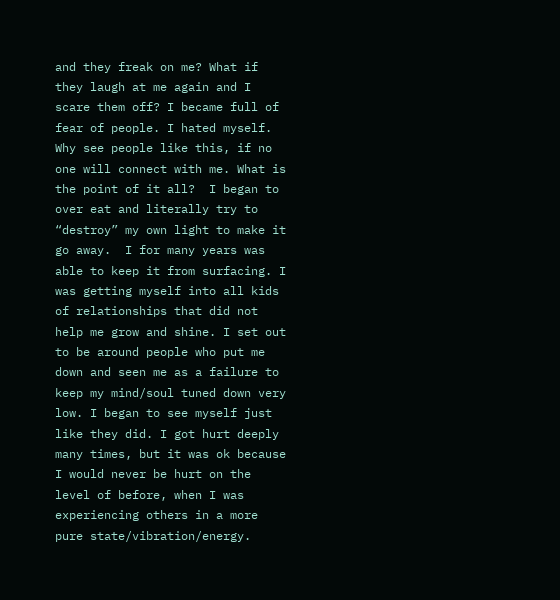and they freak on me? What if they laugh at me again and I scare them off? I became full of fear of people. I hated myself. Why see people like this, if no one will connect with me. What is the point of it all?  I began to over eat and literally try to “destroy” my own light to make it go away.  I for many years was able to keep it from surfacing. I was getting myself into all kids of relationships that did not help me grow and shine. I set out to be around people who put me down and seen me as a failure to keep my mind/soul tuned down very low. I began to see myself just like they did. I got hurt deeply many times, but it was ok because I would never be hurt on the level of before, when I was experiencing others in a more pure state/vibration/energy.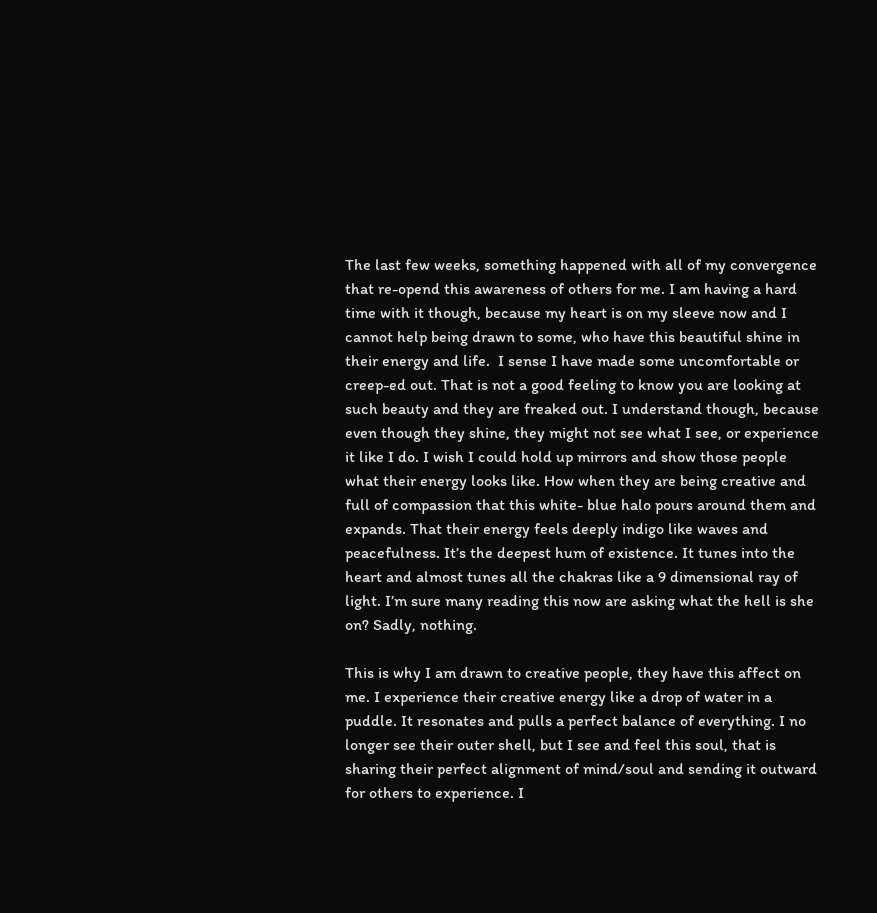The last few weeks, something happened with all of my convergence that re-opend this awareness of others for me. I am having a hard time with it though, because my heart is on my sleeve now and I cannot help being drawn to some, who have this beautiful shine in their energy and life.  I sense I have made some uncomfortable or creep-ed out. That is not a good feeling to know you are looking at such beauty and they are freaked out. I understand though, because even though they shine, they might not see what I see, or experience it like I do. I wish I could hold up mirrors and show those people what their energy looks like. How when they are being creative and full of compassion that this white- blue halo pours around them and expands. That their energy feels deeply indigo like waves and peacefulness. It’s the deepest hum of existence. It tunes into the heart and almost tunes all the chakras like a 9 dimensional ray of light. I’m sure many reading this now are asking what the hell is she on? Sadly, nothing.

This is why I am drawn to creative people, they have this affect on me. I experience their creative energy like a drop of water in a puddle. It resonates and pulls a perfect balance of everything. I no longer see their outer shell, but I see and feel this soul, that is sharing their perfect alignment of mind/soul and sending it outward for others to experience. I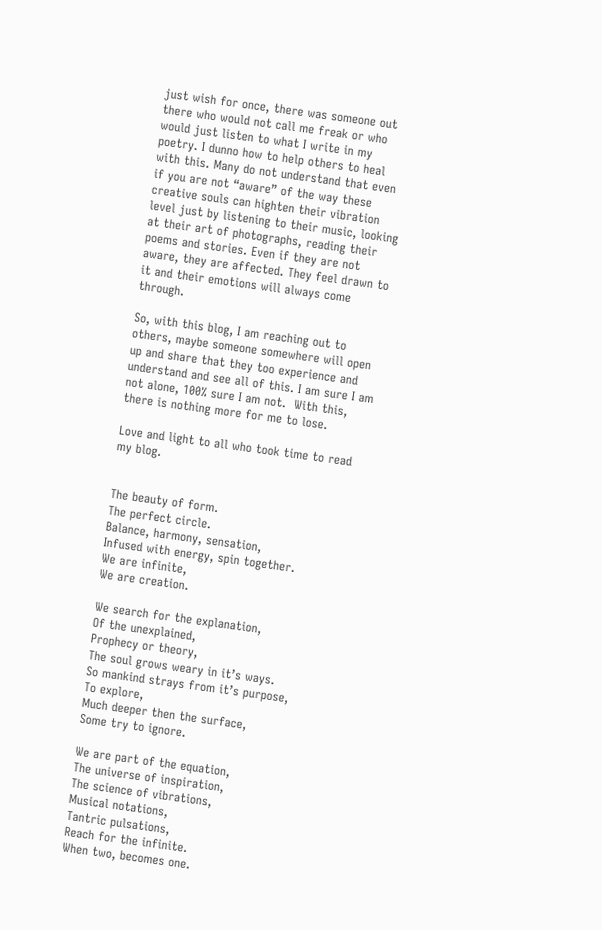just wish for once, there was someone out there who would not call me freak or who would just listen to what I write in my poetry. I dunno how to help others to heal with this. Many do not understand that even if you are not “aware” of the way these creative souls can highten their vibration level just by listening to their music, looking at their art of photographs, reading their poems and stories. Even if they are not aware, they are affected. They feel drawn to it and their emotions will always come through.

So, with this blog, I am reaching out to others, maybe someone somewhere will open up and share that they too experience and understand and see all of this. I am sure I am not alone, 100% sure I am not.  With this, there is nothing more for me to lose.

Love and light to all who took time to read my blog.


The beauty of form.
The perfect circle.
Balance, harmony, sensation,
Infused with energy, spin together.
We are infinite,
We are creation.

We search for the explanation,
Of the unexplained,
Prophecy or theory,
The soul grows weary in it’s ways.
So mankind strays from it’s purpose,
To explore,
Much deeper then the surface,
Some try to ignore.

We are part of the equation,
The universe of inspiration,
The science of vibrations,
Musical notations,
Tantric pulsations,
Reach for the infinite.
When two, becomes one.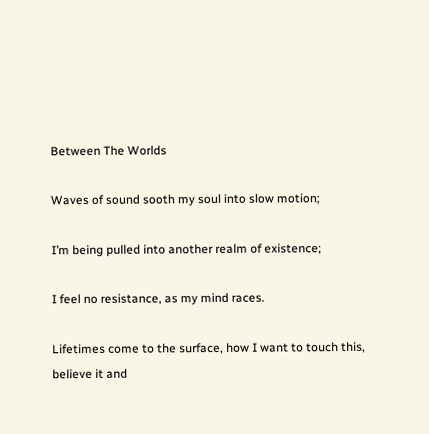Between The Worlds

Waves of sound sooth my soul into slow motion;

I’m being pulled into another realm of existence;

I feel no resistance, as my mind races.

Lifetimes come to the surface, how I want to touch this, believe it and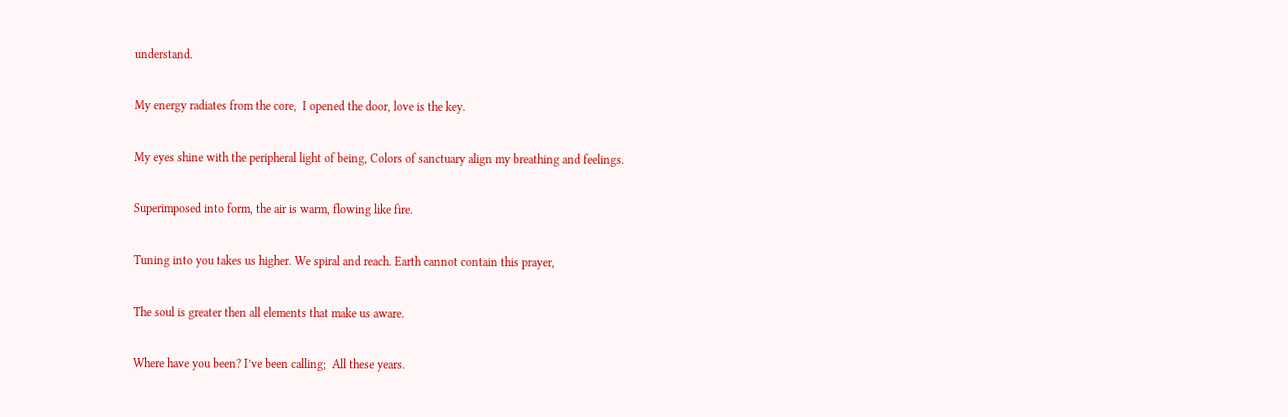understand.

My energy radiates from the core,  I opened the door, love is the key.

My eyes shine with the peripheral light of being, Colors of sanctuary align my breathing and feelings.

Superimposed into form, the air is warm, flowing like fire.

Tuning into you takes us higher. We spiral and reach. Earth cannot contain this prayer,

The soul is greater then all elements that make us aware.

Where have you been? I’ve been calling;  All these years.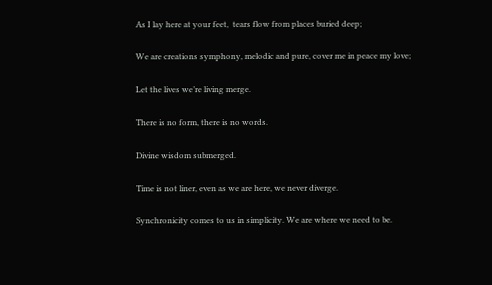As I lay here at your feet,  tears flow from places buried deep;

We are creations symphony, melodic and pure, cover me in peace my love;

Let the lives we’re living merge.

There is no form, there is no words.

Divine wisdom submerged.

Time is not liner, even as we are here, we never diverge.

Synchronicity comes to us in simplicity. We are where we need to be.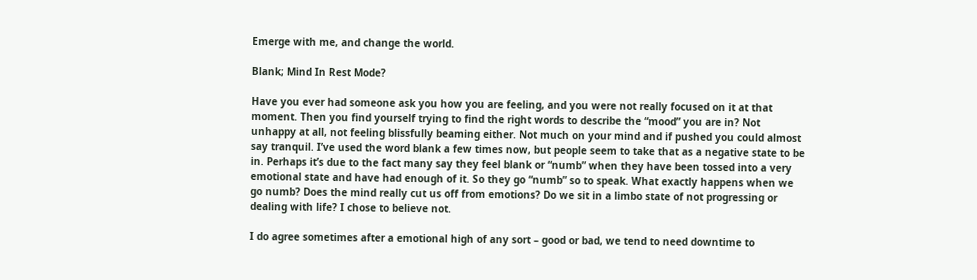Emerge with me, and change the world.

Blank; Mind In Rest Mode?

Have you ever had someone ask you how you are feeling, and you were not really focused on it at that moment. Then you find yourself trying to find the right words to describe the “mood” you are in? Not unhappy at all, not feeling blissfully beaming either. Not much on your mind and if pushed you could almost say tranquil. I’ve used the word blank a few times now, but people seem to take that as a negative state to be in. Perhaps it’s due to the fact many say they feel blank or “numb” when they have been tossed into a very emotional state and have had enough of it. So they go “numb” so to speak. What exactly happens when we go numb? Does the mind really cut us off from emotions? Do we sit in a limbo state of not progressing or dealing with life? I chose to believe not.

I do agree sometimes after a emotional high of any sort – good or bad, we tend to need downtime to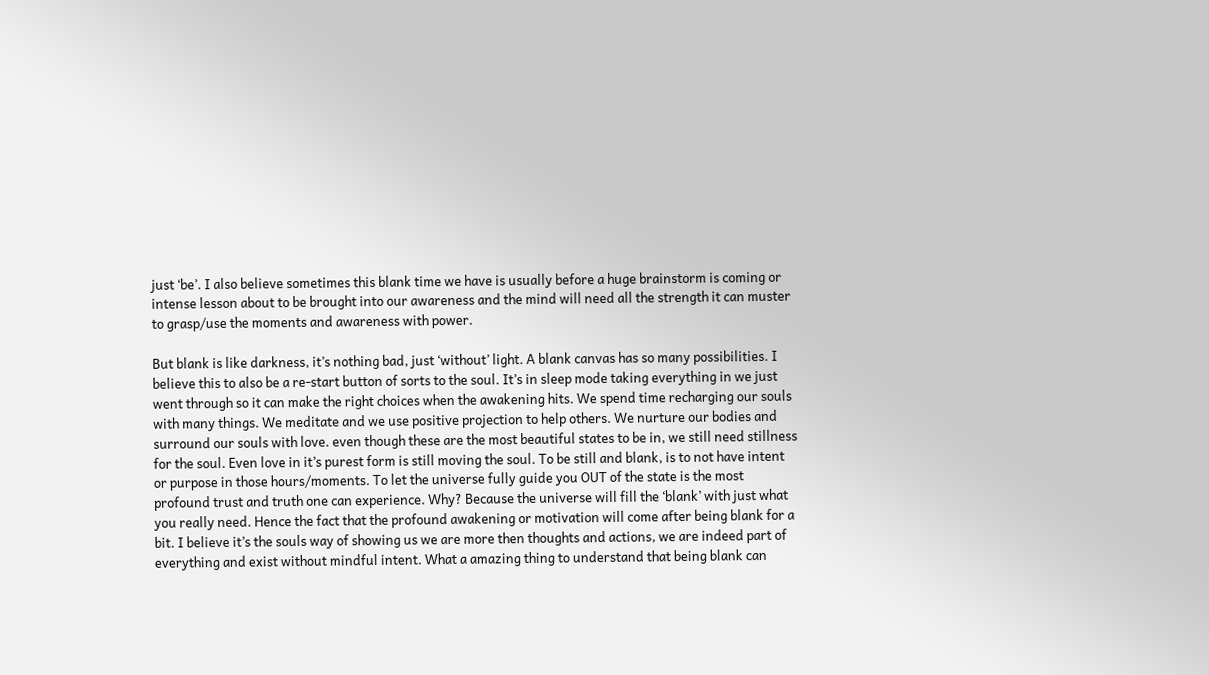just ‘be’. I also believe sometimes this blank time we have is usually before a huge brainstorm is coming or intense lesson about to be brought into our awareness and the mind will need all the strength it can muster to grasp/use the moments and awareness with power.

But blank is like darkness, it’s nothing bad, just ‘without’ light. A blank canvas has so many possibilities. I believe this to also be a re-start button of sorts to the soul. It’s in sleep mode taking everything in we just went through so it can make the right choices when the awakening hits. We spend time recharging our souls with many things. We meditate and we use positive projection to help others. We nurture our bodies and surround our souls with love. even though these are the most beautiful states to be in, we still need stillness for the soul. Even love in it’s purest form is still moving the soul. To be still and blank, is to not have intent or purpose in those hours/moments. To let the universe fully guide you OUT of the state is the most profound trust and truth one can experience. Why? Because the universe will fill the ‘blank’ with just what you really need. Hence the fact that the profound awakening or motivation will come after being blank for a bit. I believe it’s the souls way of showing us we are more then thoughts and actions, we are indeed part of everything and exist without mindful intent. What a amazing thing to understand that being blank can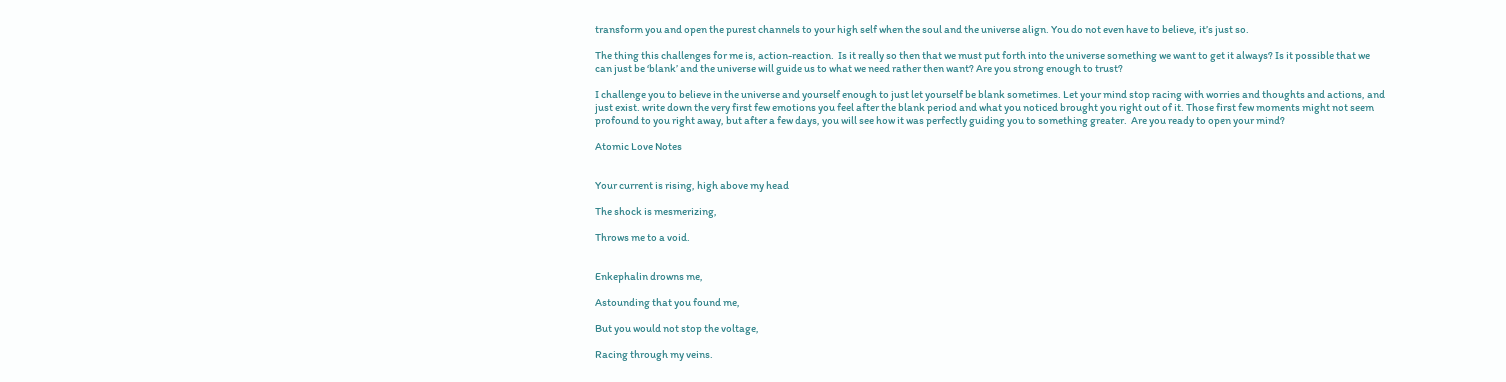transform you and open the purest channels to your high self when the soul and the universe align. You do not even have to believe, it’s just so.

The thing this challenges for me is, action-reaction.  Is it really so then that we must put forth into the universe something we want to get it always? Is it possible that we can just be ‘blank’ and the universe will guide us to what we need rather then want? Are you strong enough to trust?

I challenge you to believe in the universe and yourself enough to just let yourself be blank sometimes. Let your mind stop racing with worries and thoughts and actions, and just exist. write down the very first few emotions you feel after the blank period and what you noticed brought you right out of it. Those first few moments might not seem profound to you right away, but after a few days, you will see how it was perfectly guiding you to something greater.  Are you ready to open your mind?

Atomic Love Notes


Your current is rising, high above my head

The shock is mesmerizing,

Throws me to a void.


Enkephalin drowns me,

Astounding that you found me,

But you would not stop the voltage,

Racing through my veins.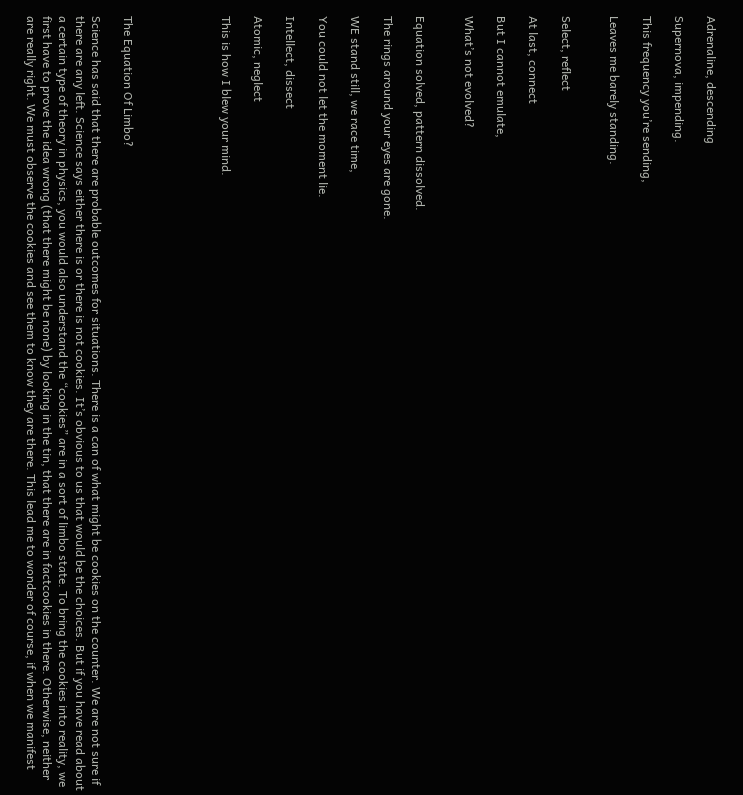Adrenaline, descending

Supernova, impending.

This frequency you’re sending,

Leaves me barely standing.


Select, reflect

At last, connect

But I cannot emulate,

What’s not evolved?


Equation solved, pattern dissolved.

The rings around your eyes are gone.

WE stand still, we race time,

You could not let the moment lie.

Intellect, dissect

Atomic, neglect

This is how I blew your mind.





The Equation Of Limbo?

Science has said that there are probable outcomes for situations. There is a can of what might be cookies on the counter. We are not sure if there are any left. Science says either there is or there is not cookies. It’s obvious to us that would be the choices. But if you have read about a certain type of theory in physics, you would also understand the “cookies” are in a sort of limbo state. To bring the cookies into reality, we first have to prove the idea wrong (that there might be none) by looking in the tin, that there are in factcookies in there. Otherwise, neither are really right. We must observe the cookies and see them to know they are there. This lead me to wonder of course, if when we manifest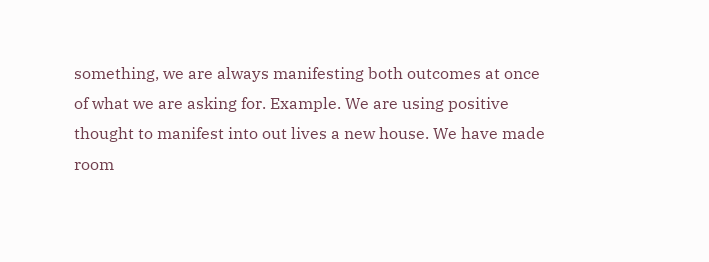something, we are always manifesting both outcomes at once of what we are asking for. Example. We are using positive thought to manifest into out lives a new house. We have made room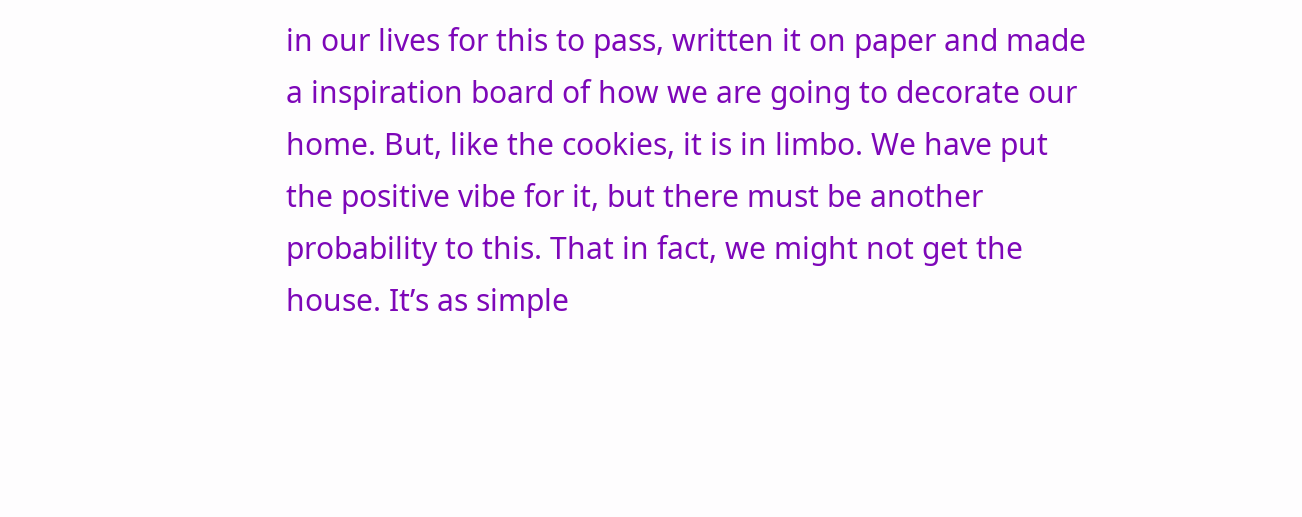in our lives for this to pass, written it on paper and made a inspiration board of how we are going to decorate our home. But, like the cookies, it is in limbo. We have put the positive vibe for it, but there must be another probability to this. That in fact, we might not get the house. It’s as simple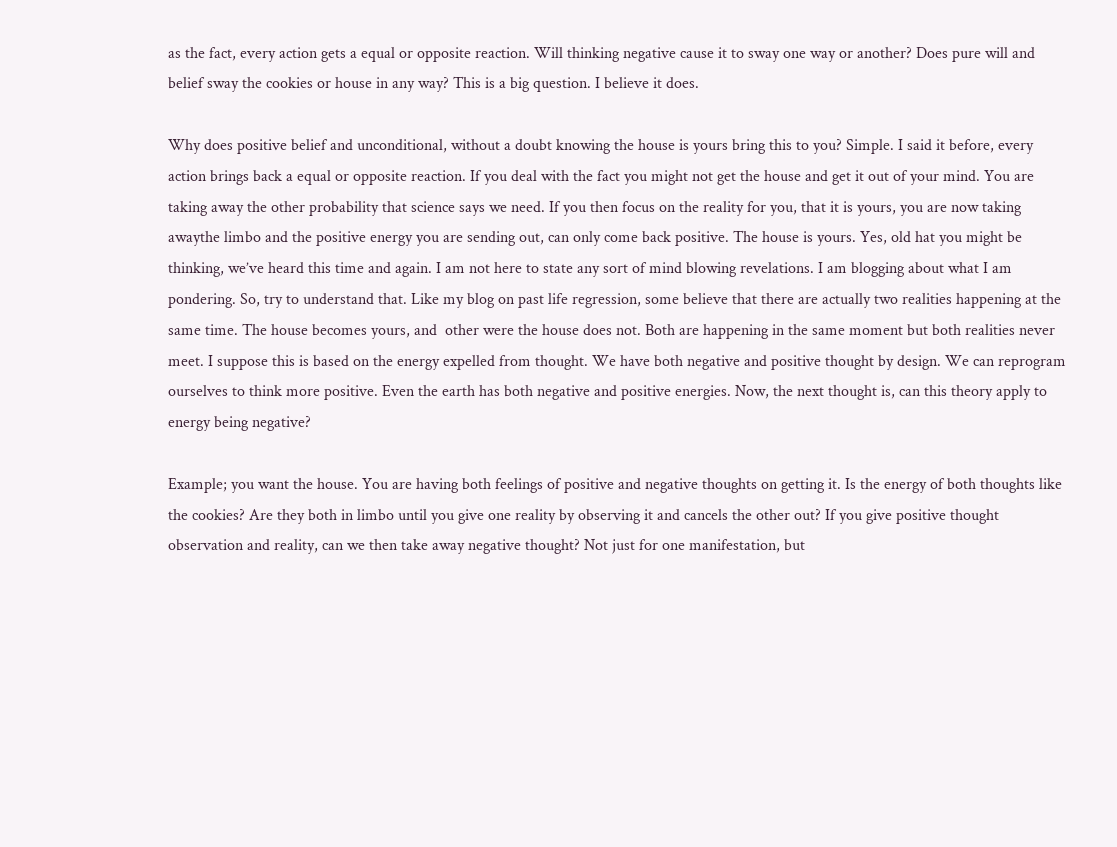as the fact, every action gets a equal or opposite reaction. Will thinking negative cause it to sway one way or another? Does pure will and belief sway the cookies or house in any way? This is a big question. I believe it does.

Why does positive belief and unconditional, without a doubt knowing the house is yours bring this to you? Simple. I said it before, every action brings back a equal or opposite reaction. If you deal with the fact you might not get the house and get it out of your mind. You are taking away the other probability that science says we need. If you then focus on the reality for you, that it is yours, you are now taking awaythe limbo and the positive energy you are sending out, can only come back positive. The house is yours. Yes, old hat you might be thinking, we’ve heard this time and again. I am not here to state any sort of mind blowing revelations. I am blogging about what I am pondering. So, try to understand that. Like my blog on past life regression, some believe that there are actually two realities happening at the same time. The house becomes yours, and  other were the house does not. Both are happening in the same moment but both realities never meet. I suppose this is based on the energy expelled from thought. We have both negative and positive thought by design. We can reprogram ourselves to think more positive. Even the earth has both negative and positive energies. Now, the next thought is, can this theory apply to energy being negative?

Example; you want the house. You are having both feelings of positive and negative thoughts on getting it. Is the energy of both thoughts like the cookies? Are they both in limbo until you give one reality by observing it and cancels the other out? If you give positive thought observation and reality, can we then take away negative thought? Not just for one manifestation, but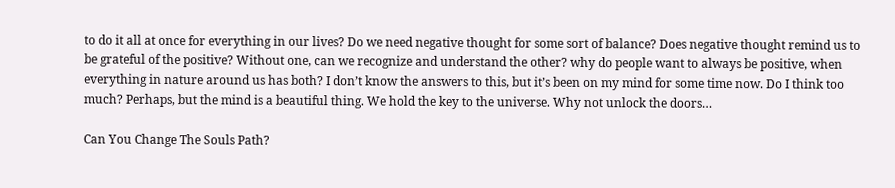to do it all at once for everything in our lives? Do we need negative thought for some sort of balance? Does negative thought remind us to be grateful of the positive? Without one, can we recognize and understand the other? why do people want to always be positive, when everything in nature around us has both? I don’t know the answers to this, but it’s been on my mind for some time now. Do I think too much? Perhaps, but the mind is a beautiful thing. We hold the key to the universe. Why not unlock the doors…

Can You Change The Souls Path?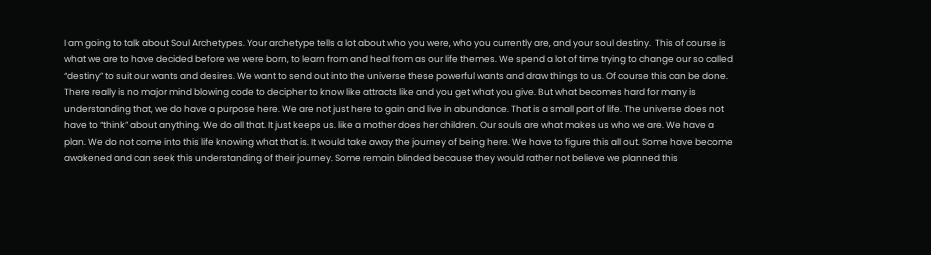I am going to talk about Soul Archetypes. Your archetype tells a lot about who you were, who you currently are, and your soul destiny.  This of course is what we are to have decided before we were born, to learn from and heal from as our life themes. We spend a lot of time trying to change our so called “destiny” to suit our wants and desires. We want to send out into the universe these powerful wants and draw things to us. Of course this can be done. There really is no major mind blowing code to decipher to know like attracts like and you get what you give. But what becomes hard for many is understanding that, we do have a purpose here. We are not just here to gain and live in abundance. That is a small part of life. The universe does not have to “think” about anything. We do all that. It just keeps us. like a mother does her children. Our souls are what makes us who we are. We have a plan. We do not come into this life knowing what that is. It would take away the journey of being here. We have to figure this all out. Some have become awakened and can seek this understanding of their journey. Some remain blinded because they would rather not believe we planned this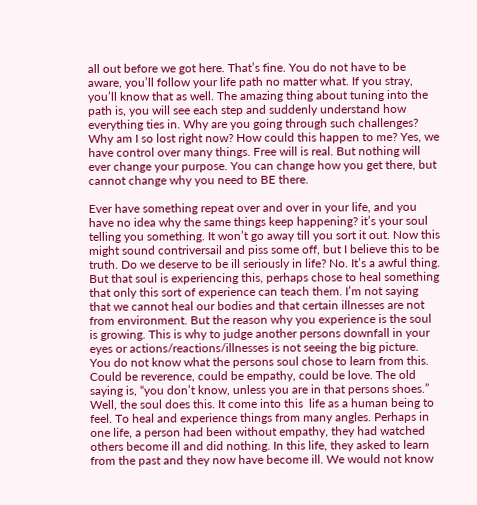all out before we got here. That’s fine. You do not have to be aware, you’ll follow your life path no matter what. If you stray, you’ll know that as well. The amazing thing about tuning into the path is, you will see each step and suddenly understand how everything ties in. Why are you going through such challenges? Why am I so lost right now? How could this happen to me? Yes, we have control over many things. Free will is real. But nothing will ever change your purpose. You can change how you get there, but cannot change why you need to BE there.

Ever have something repeat over and over in your life, and you have no idea why the same things keep happening? it’s your soul telling you something. It won’t go away till you sort it out. Now this might sound contriversail and piss some off, but I believe this to be truth. Do we deserve to be ill seriously in life? No. It’s a awful thing. But that soul is experiencing this, perhaps chose to heal something that only this sort of experience can teach them. I’m not saying that we cannot heal our bodies and that certain illnesses are not from environment. But the reason why you experience is the soul is growing. This is why to judge another persons downfall in your eyes or actions/reactions/illnesses is not seeing the big picture. You do not know what the persons soul chose to learn from this. Could be reverence, could be empathy, could be love. The old saying is, “you don’t know, unless you are in that persons shoes.” Well, the soul does this. It come into this  life as a human being to feel. To heal and experience things from many angles. Perhaps in one life, a person had been without empathy, they had watched others become ill and did nothing. In this life, they asked to learn from the past and they now have become ill. We would not know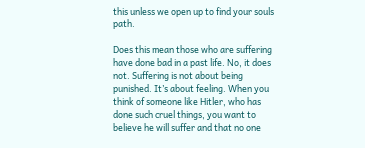this unless we open up to find your souls path.

Does this mean those who are suffering have done bad in a past life. No, it does not. Suffering is not about being punished. It’s about feeling. When you think of someone like Hitler, who has done such cruel things, you want to believe he will suffer and that no one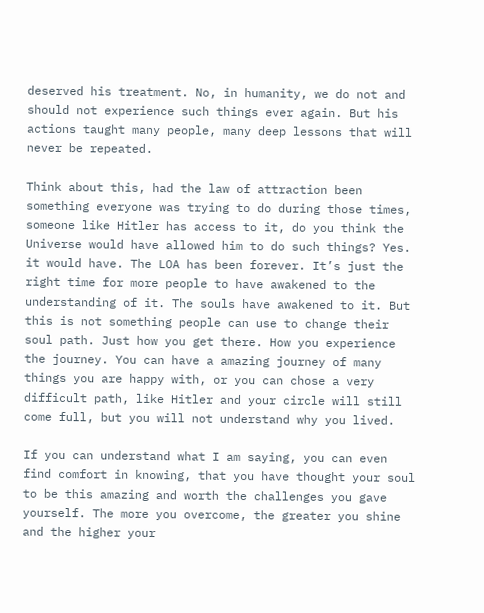deserved his treatment. No, in humanity, we do not and should not experience such things ever again. But his actions taught many people, many deep lessons that will never be repeated.

Think about this, had the law of attraction been something everyone was trying to do during those times, someone like Hitler has access to it, do you think the Universe would have allowed him to do such things? Yes. it would have. The LOA has been forever. It’s just the right time for more people to have awakened to the understanding of it. The souls have awakened to it. But this is not something people can use to change their soul path. Just how you get there. How you experience the journey. You can have a amazing journey of many things you are happy with, or you can chose a very difficult path, like Hitler and your circle will still come full, but you will not understand why you lived.

If you can understand what I am saying, you can even find comfort in knowing, that you have thought your soul to be this amazing and worth the challenges you gave yourself. The more you overcome, the greater you shine and the higher your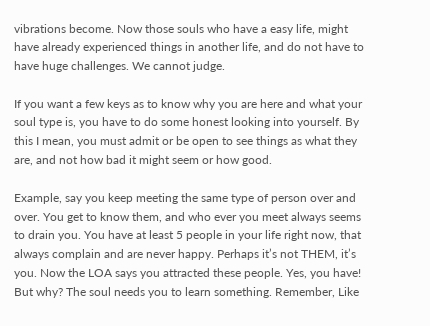vibrations become. Now those souls who have a easy life, might have already experienced things in another life, and do not have to have huge challenges. We cannot judge.

If you want a few keys as to know why you are here and what your soul type is, you have to do some honest looking into yourself. By this I mean, you must admit or be open to see things as what they are, and not how bad it might seem or how good.

Example, say you keep meeting the same type of person over and over. You get to know them, and who ever you meet always seems to drain you. You have at least 5 people in your life right now, that always complain and are never happy. Perhaps it’s not THEM, it’s you. Now the LOA says you attracted these people. Yes, you have! But why? The soul needs you to learn something. Remember, Like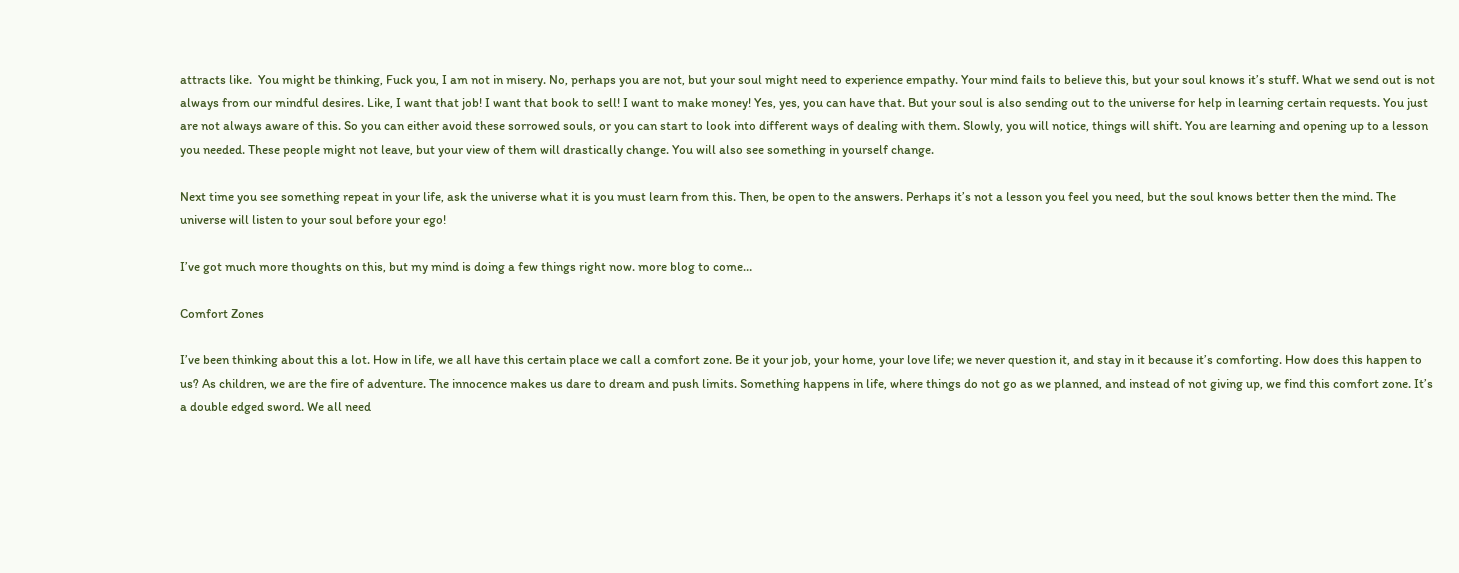attracts like.  You might be thinking, Fuck you, I am not in misery. No, perhaps you are not, but your soul might need to experience empathy. Your mind fails to believe this, but your soul knows it’s stuff. What we send out is not always from our mindful desires. Like, I want that job! I want that book to sell! I want to make money! Yes, yes, you can have that. But your soul is also sending out to the universe for help in learning certain requests. You just are not always aware of this. So you can either avoid these sorrowed souls, or you can start to look into different ways of dealing with them. Slowly, you will notice, things will shift. You are learning and opening up to a lesson you needed. These people might not leave, but your view of them will drastically change. You will also see something in yourself change.

Next time you see something repeat in your life, ask the universe what it is you must learn from this. Then, be open to the answers. Perhaps it’s not a lesson you feel you need, but the soul knows better then the mind. The universe will listen to your soul before your ego!

I’ve got much more thoughts on this, but my mind is doing a few things right now. more blog to come…

Comfort Zones

I’ve been thinking about this a lot. How in life, we all have this certain place we call a comfort zone. Be it your job, your home, your love life; we never question it, and stay in it because it’s comforting. How does this happen to us? As children, we are the fire of adventure. The innocence makes us dare to dream and push limits. Something happens in life, where things do not go as we planned, and instead of not giving up, we find this comfort zone. It’s a double edged sword. We all need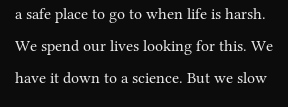a safe place to go to when life is harsh. We spend our lives looking for this. We have it down to a science. But we slow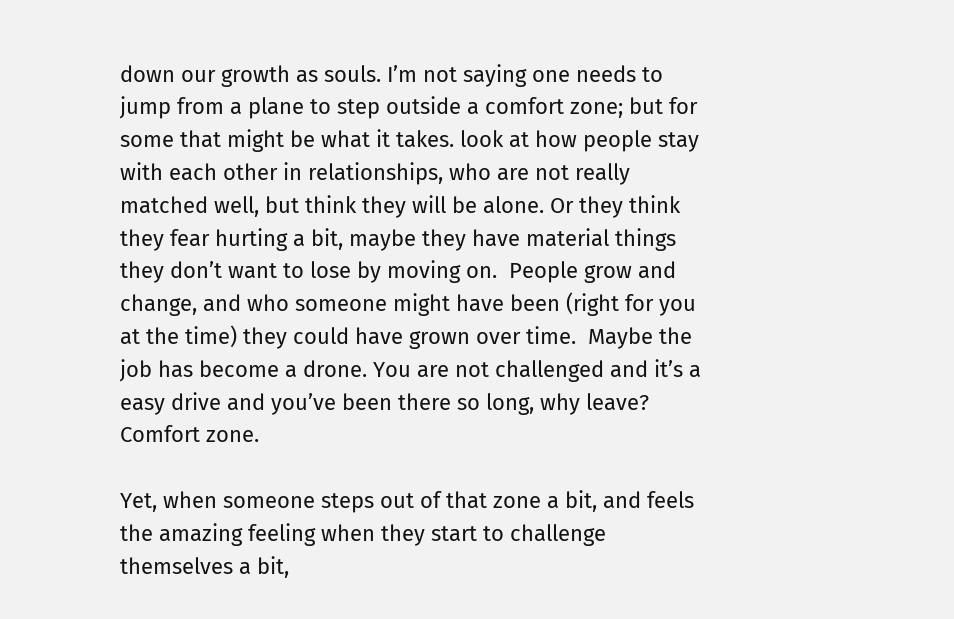down our growth as souls. I’m not saying one needs to jump from a plane to step outside a comfort zone; but for some that might be what it takes. look at how people stay with each other in relationships, who are not really matched well, but think they will be alone. Or they think they fear hurting a bit, maybe they have material things they don’t want to lose by moving on.  People grow and change, and who someone might have been (right for you at the time) they could have grown over time.  Maybe the job has become a drone. You are not challenged and it’s a easy drive and you’ve been there so long, why leave? Comfort zone.

Yet, when someone steps out of that zone a bit, and feels the amazing feeling when they start to challenge themselves a bit,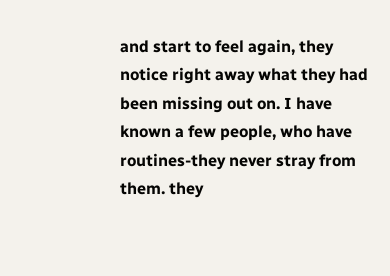and start to feel again, they notice right away what they had been missing out on. I have known a few people, who have routines-they never stray from them. they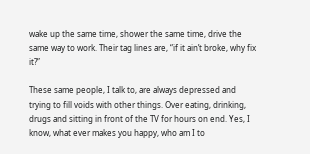wake up the same time, shower the same time, drive the same way to work. Their tag lines are, “if it ain’t broke, why fix it?”

These same people, I talk to, are always depressed and trying to fill voids with other things. Over eating, drinking, drugs and sitting in front of the TV for hours on end. Yes, I know, what ever makes you happy, who am I to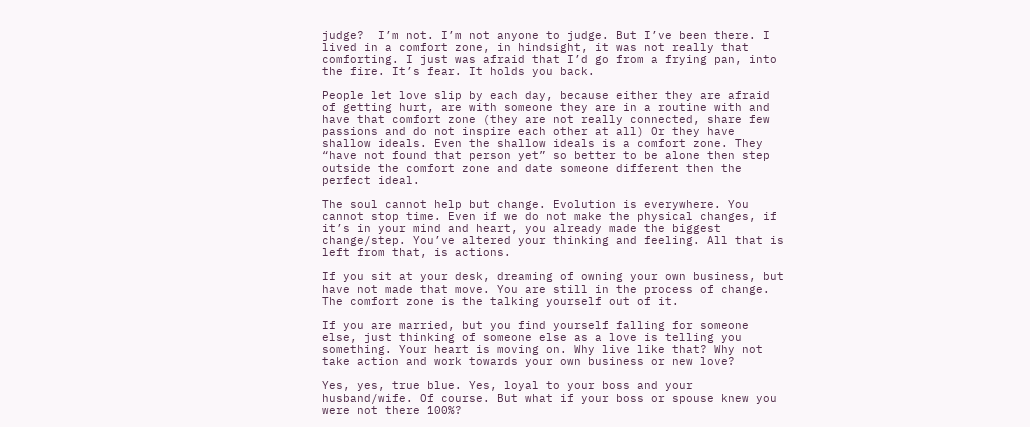judge?  I’m not. I’m not anyone to judge. But I’ve been there. I lived in a comfort zone, in hindsight, it was not really that comforting. I just was afraid that I’d go from a frying pan, into the fire. It’s fear. It holds you back.

People let love slip by each day, because either they are afraid of getting hurt, are with someone they are in a routine with and have that comfort zone (they are not really connected, share few passions and do not inspire each other at all) Or they have shallow ideals. Even the shallow ideals is a comfort zone. They “have not found that person yet” so better to be alone then step outside the comfort zone and date someone different then the perfect ideal.

The soul cannot help but change. Evolution is everywhere. You cannot stop time. Even if we do not make the physical changes, if it’s in your mind and heart, you already made the biggest change/step. You’ve altered your thinking and feeling. All that is left from that, is actions.

If you sit at your desk, dreaming of owning your own business, but have not made that move. You are still in the process of change. The comfort zone is the talking yourself out of it.

If you are married, but you find yourself falling for someone else, just thinking of someone else as a love is telling you something. Your heart is moving on. Why live like that? Why not take action and work towards your own business or new love?

Yes, yes, true blue. Yes, loyal to your boss and your husband/wife. Of course. But what if your boss or spouse knew you were not there 100%?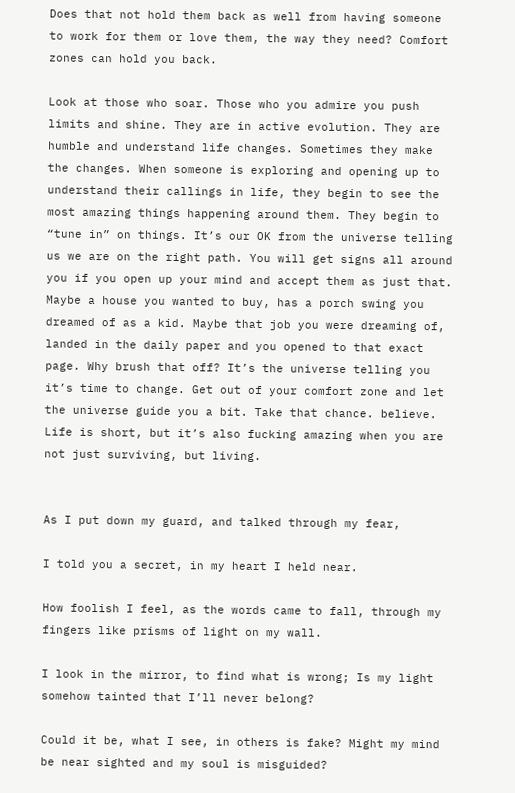Does that not hold them back as well from having someone to work for them or love them, the way they need? Comfort zones can hold you back.

Look at those who soar. Those who you admire you push limits and shine. They are in active evolution. They are humble and understand life changes. Sometimes they make the changes. When someone is exploring and opening up to understand their callings in life, they begin to see the most amazing things happening around them. They begin to “tune in” on things. It’s our OK from the universe telling us we are on the right path. You will get signs all around you if you open up your mind and accept them as just that. Maybe a house you wanted to buy, has a porch swing you dreamed of as a kid. Maybe that job you were dreaming of,  landed in the daily paper and you opened to that exact page. Why brush that off? It’s the universe telling you it’s time to change. Get out of your comfort zone and let the universe guide you a bit. Take that chance. believe. Life is short, but it’s also fucking amazing when you are not just surviving, but living.


As I put down my guard, and talked through my fear,

I told you a secret, in my heart I held near.

How foolish I feel, as the words came to fall, through my fingers like prisms of light on my wall.

I look in the mirror, to find what is wrong; Is my light somehow tainted that I’ll never belong?

Could it be, what I see, in others is fake? Might my mind be near sighted and my soul is misguided?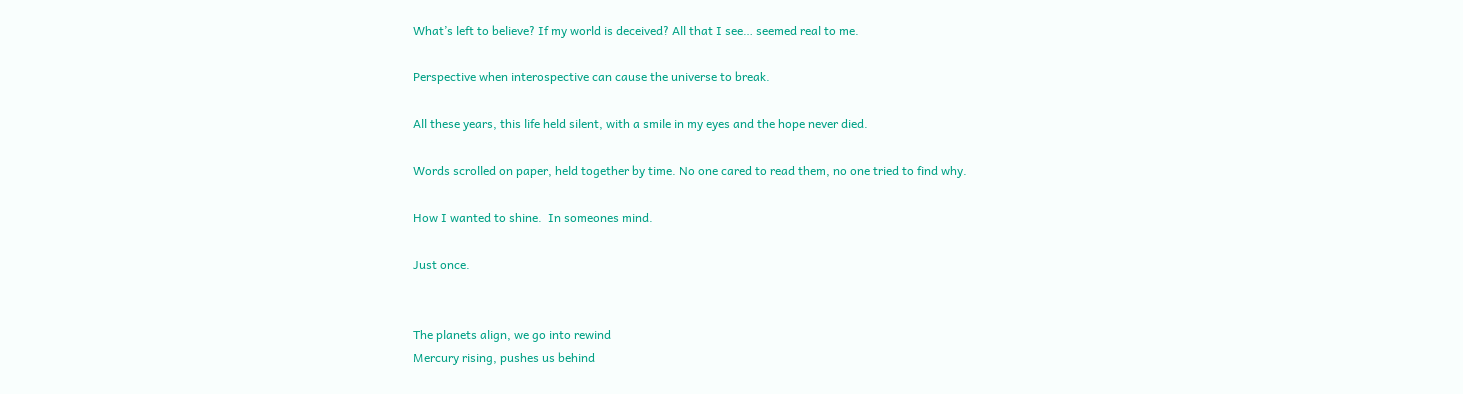What’s left to believe? If my world is deceived? All that I see… seemed real to me.

Perspective when interospective can cause the universe to break.

All these years, this life held silent, with a smile in my eyes and the hope never died.

Words scrolled on paper, held together by time. No one cared to read them, no one tried to find why.

How I wanted to shine.  In someones mind.

Just once.


The planets align, we go into rewind
Mercury rising, pushes us behind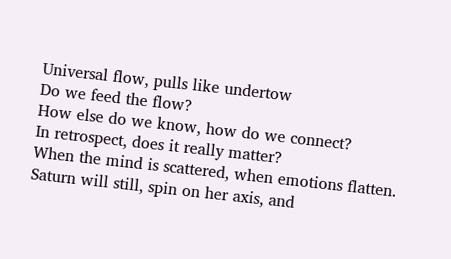Universal flow, pulls like undertow
Do we feed the flow?
How else do we know, how do we connect?
In retrospect, does it really matter?
When the mind is scattered, when emotions flatten.
Saturn will still, spin on her axis, and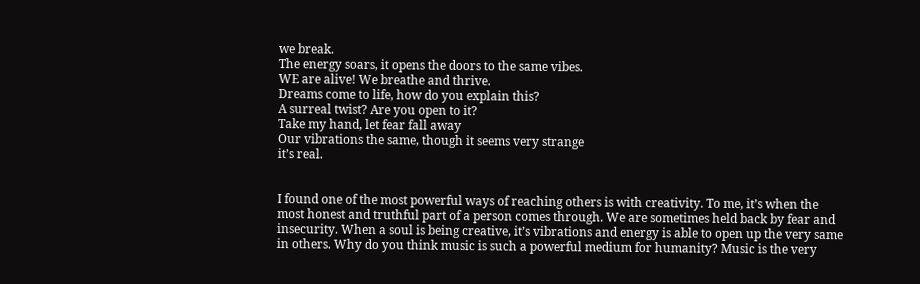we break.
The energy soars, it opens the doors to the same vibes.
WE are alive! We breathe and thrive.
Dreams come to life, how do you explain this?
A surreal twist? Are you open to it?
Take my hand, let fear fall away
Our vibrations the same, though it seems very strange
it’s real.


I found one of the most powerful ways of reaching others is with creativity. To me, it’s when the most honest and truthful part of a person comes through. We are sometimes held back by fear and insecurity. When a soul is being creative, it’s vibrations and energy is able to open up the very same in others. Why do you think music is such a powerful medium for humanity? Music is the very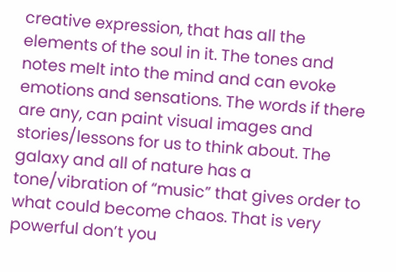creative expression, that has all the elements of the soul in it. The tones and notes melt into the mind and can evoke emotions and sensations. The words if there are any, can paint visual images and stories/lessons for us to think about. The galaxy and all of nature has a tone/vibration of “music” that gives order to what could become chaos. That is very powerful don’t you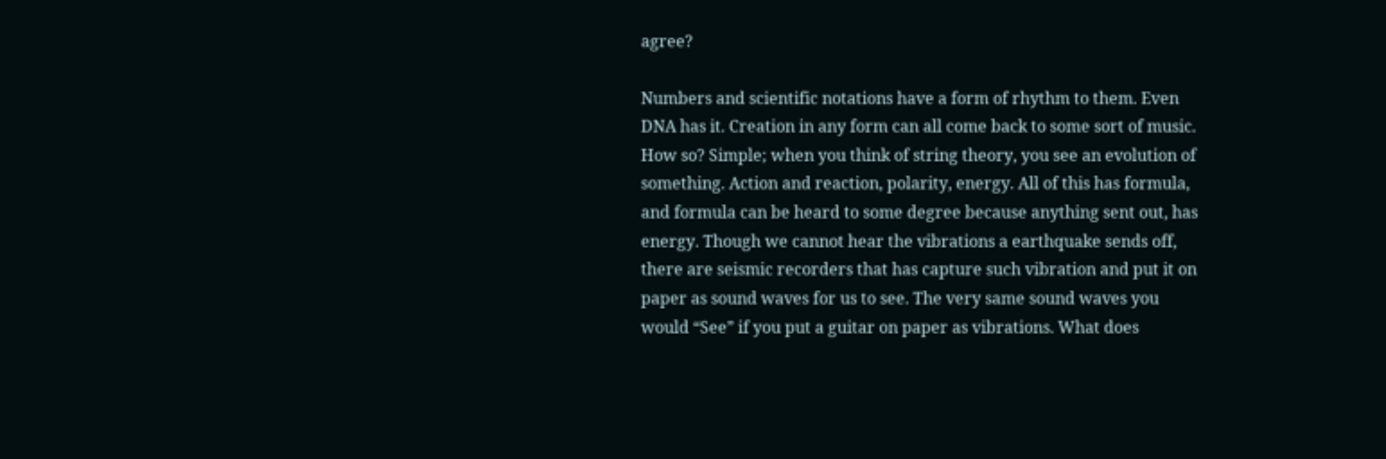agree?

Numbers and scientific notations have a form of rhythm to them. Even DNA has it. Creation in any form can all come back to some sort of music. How so? Simple; when you think of string theory, you see an evolution of something. Action and reaction, polarity, energy. All of this has formula, and formula can be heard to some degree because anything sent out, has energy. Though we cannot hear the vibrations a earthquake sends off, there are seismic recorders that has capture such vibration and put it on paper as sound waves for us to see. The very same sound waves you would “See” if you put a guitar on paper as vibrations. What does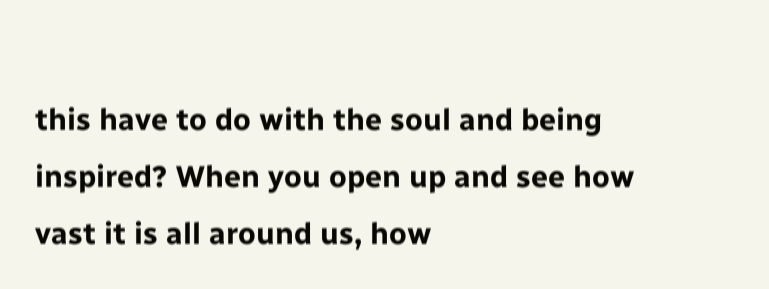this have to do with the soul and being inspired? When you open up and see how vast it is all around us, how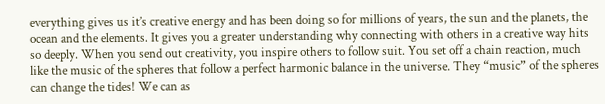everything gives us it’s creative energy and has been doing so for millions of years, the sun and the planets, the ocean and the elements. It gives you a greater understanding why connecting with others in a creative way hits so deeply. When you send out creativity, you inspire others to follow suit. You set off a chain reaction, much like the music of the spheres that follow a perfect harmonic balance in the universe. They “music” of the spheres can change the tides! We can as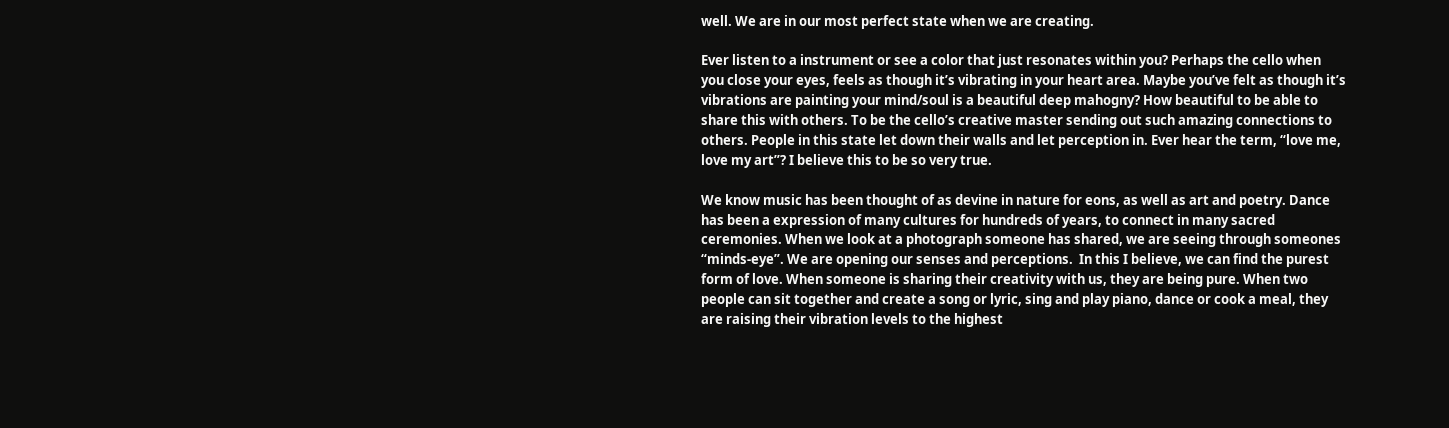well. We are in our most perfect state when we are creating.

Ever listen to a instrument or see a color that just resonates within you? Perhaps the cello when you close your eyes, feels as though it’s vibrating in your heart area. Maybe you’ve felt as though it’s vibrations are painting your mind/soul is a beautiful deep mahogny? How beautiful to be able to share this with others. To be the cello’s creative master sending out such amazing connections to others. People in this state let down their walls and let perception in. Ever hear the term, “love me, love my art”? I believe this to be so very true.

We know music has been thought of as devine in nature for eons, as well as art and poetry. Dance has been a expression of many cultures for hundreds of years, to connect in many sacred ceremonies. When we look at a photograph someone has shared, we are seeing through someones “minds-eye”. We are opening our senses and perceptions.  In this I believe, we can find the purest form of love. When someone is sharing their creativity with us, they are being pure. When two people can sit together and create a song or lyric, sing and play piano, dance or cook a meal, they are raising their vibration levels to the highest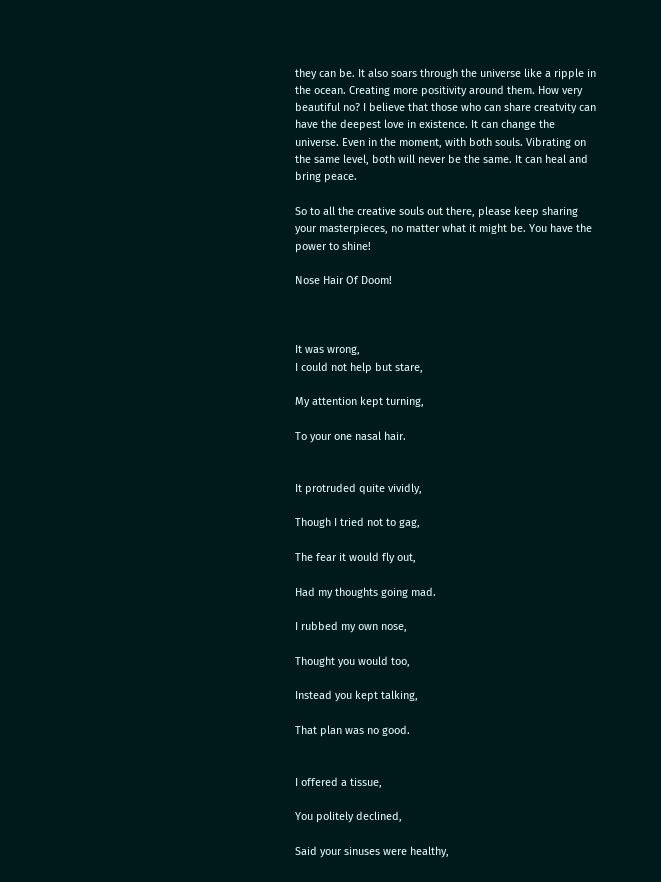they can be. It also soars through the universe like a ripple in the ocean. Creating more positivity around them. How very beautiful no? I believe that those who can share creatvity can have the deepest love in existence. It can change the universe. Even in the moment, with both souls. Vibrating on the same level, both will never be the same. It can heal and bring peace.

So to all the creative souls out there, please keep sharing your masterpieces, no matter what it might be. You have the power to shine!

Nose Hair Of Doom!



It was wrong,
I could not help but stare,

My attention kept turning,

To your one nasal hair.


It protruded quite vividly,

Though I tried not to gag,

The fear it would fly out,

Had my thoughts going mad.

I rubbed my own nose,

Thought you would too,

Instead you kept talking,

That plan was no good.


I offered a tissue,

You politely declined,

Said your sinuses were healthy,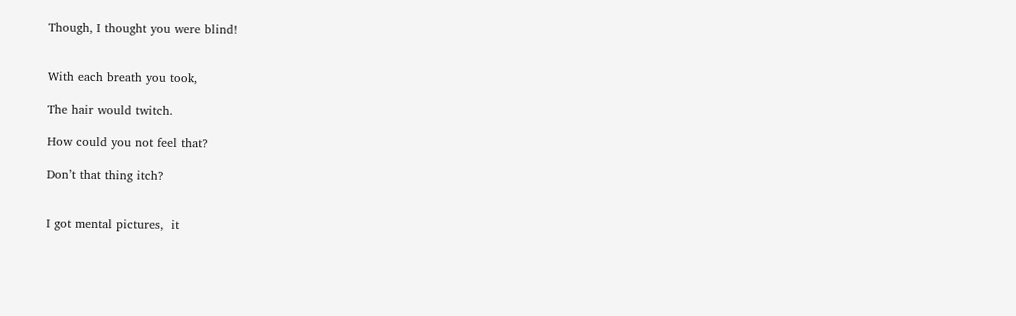Though, I thought you were blind!


With each breath you took,

The hair would twitch.

How could you not feel that?

Don’t that thing itch?


I got mental pictures,  it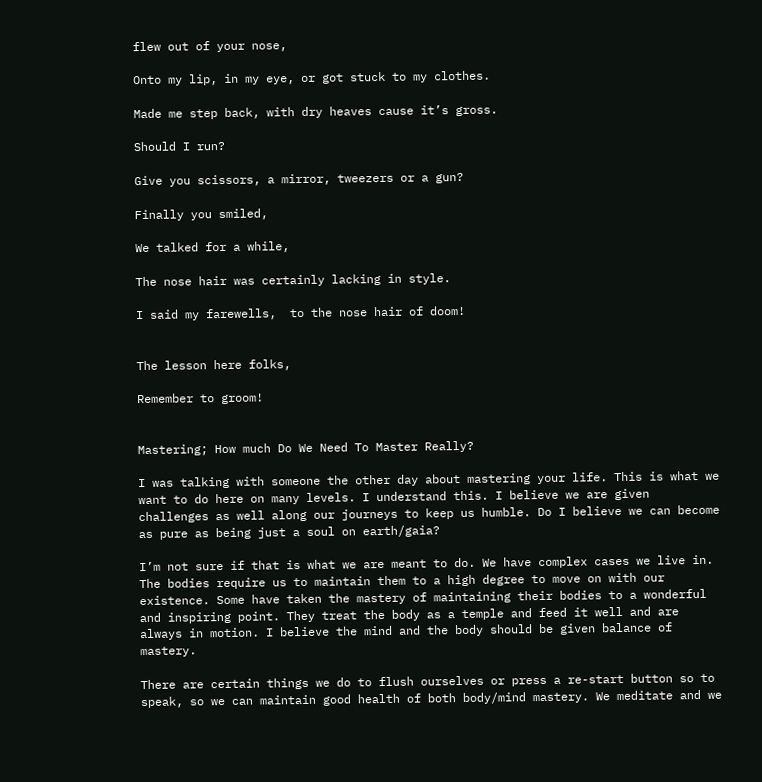flew out of your nose,

Onto my lip, in my eye, or got stuck to my clothes.

Made me step back, with dry heaves cause it’s gross.

Should I run?

Give you scissors, a mirror, tweezers or a gun?

Finally you smiled,

We talked for a while,

The nose hair was certainly lacking in style.

I said my farewells,  to the nose hair of doom!


The lesson here folks,

Remember to groom!


Mastering; How much Do We Need To Master Really?

I was talking with someone the other day about mastering your life. This is what we want to do here on many levels. I understand this. I believe we are given challenges as well along our journeys to keep us humble. Do I believe we can become as pure as being just a soul on earth/gaia?

I’m not sure if that is what we are meant to do. We have complex cases we live in. The bodies require us to maintain them to a high degree to move on with our existence. Some have taken the mastery of maintaining their bodies to a wonderful and inspiring point. They treat the body as a temple and feed it well and are always in motion. I believe the mind and the body should be given balance of mastery.

There are certain things we do to flush ourselves or press a re-start button so to speak, so we can maintain good health of both body/mind mastery. We meditate and we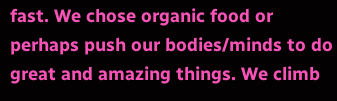fast. We chose organic food or perhaps push our bodies/minds to do great and amazing things. We climb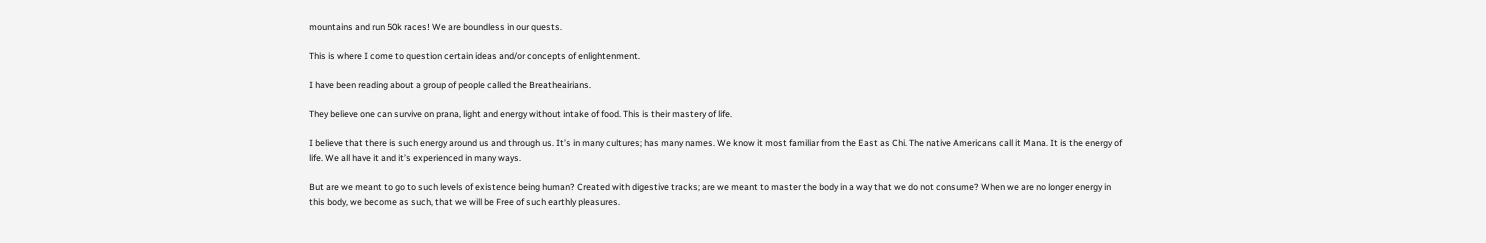mountains and run 50k races! We are boundless in our quests.

This is where I come to question certain ideas and/or concepts of enlightenment.

I have been reading about a group of people called the Breatheairians.

They believe one can survive on prana, light and energy without intake of food. This is their mastery of life.

I believe that there is such energy around us and through us. It’s in many cultures; has many names. We know it most familiar from the East as Chi. The native Americans call it Mana. It is the energy of life. We all have it and it’s experienced in many ways.

But are we meant to go to such levels of existence being human? Created with digestive tracks; are we meant to master the body in a way that we do not consume? When we are no longer energy in this body, we become as such, that we will be Free of such earthly pleasures.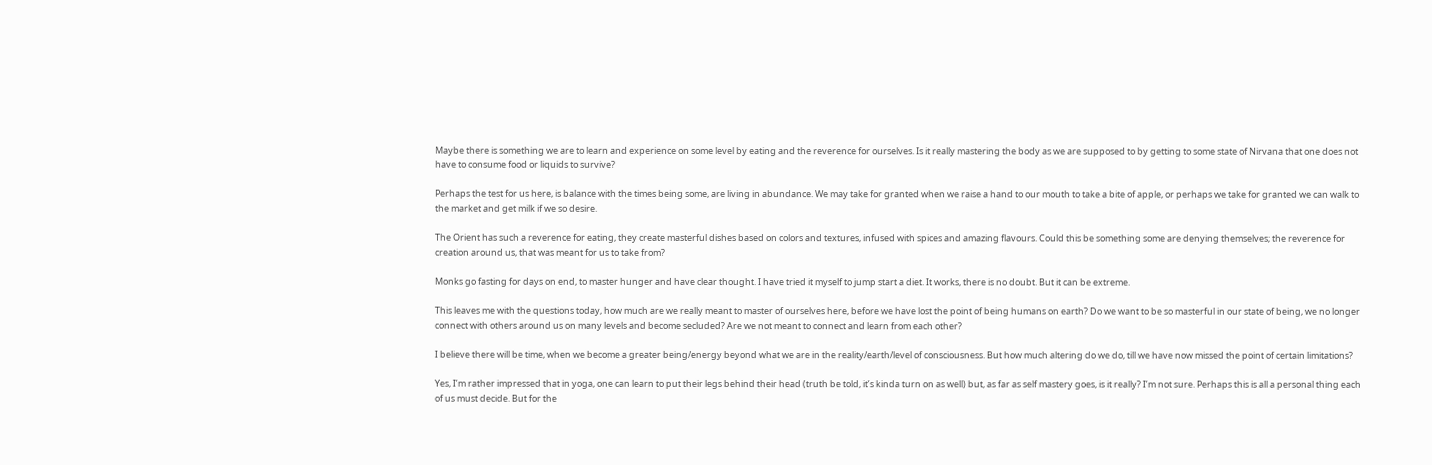Maybe there is something we are to learn and experience on some level by eating and the reverence for ourselves. Is it really mastering the body as we are supposed to by getting to some state of Nirvana that one does not have to consume food or liquids to survive?

Perhaps the test for us here, is balance with the times being some, are living in abundance. We may take for granted when we raise a hand to our mouth to take a bite of apple, or perhaps we take for granted we can walk to the market and get milk if we so desire.

The Orient has such a reverence for eating, they create masterful dishes based on colors and textures, infused with spices and amazing flavours. Could this be something some are denying themselves; the reverence for creation around us, that was meant for us to take from?

Monks go fasting for days on end, to master hunger and have clear thought. I have tried it myself to jump start a diet. It works, there is no doubt. But it can be extreme.

This leaves me with the questions today, how much are we really meant to master of ourselves here, before we have lost the point of being humans on earth? Do we want to be so masterful in our state of being, we no longer connect with others around us on many levels and become secluded? Are we not meant to connect and learn from each other?

I believe there will be time, when we become a greater being/energy beyond what we are in the reality/earth/level of consciousness. But how much altering do we do, till we have now missed the point of certain limitations?

Yes, I’m rather impressed that in yoga, one can learn to put their legs behind their head (truth be told, it’s kinda turn on as well) but, as far as self mastery goes, is it really? I’m not sure. Perhaps this is all a personal thing each of us must decide. But for the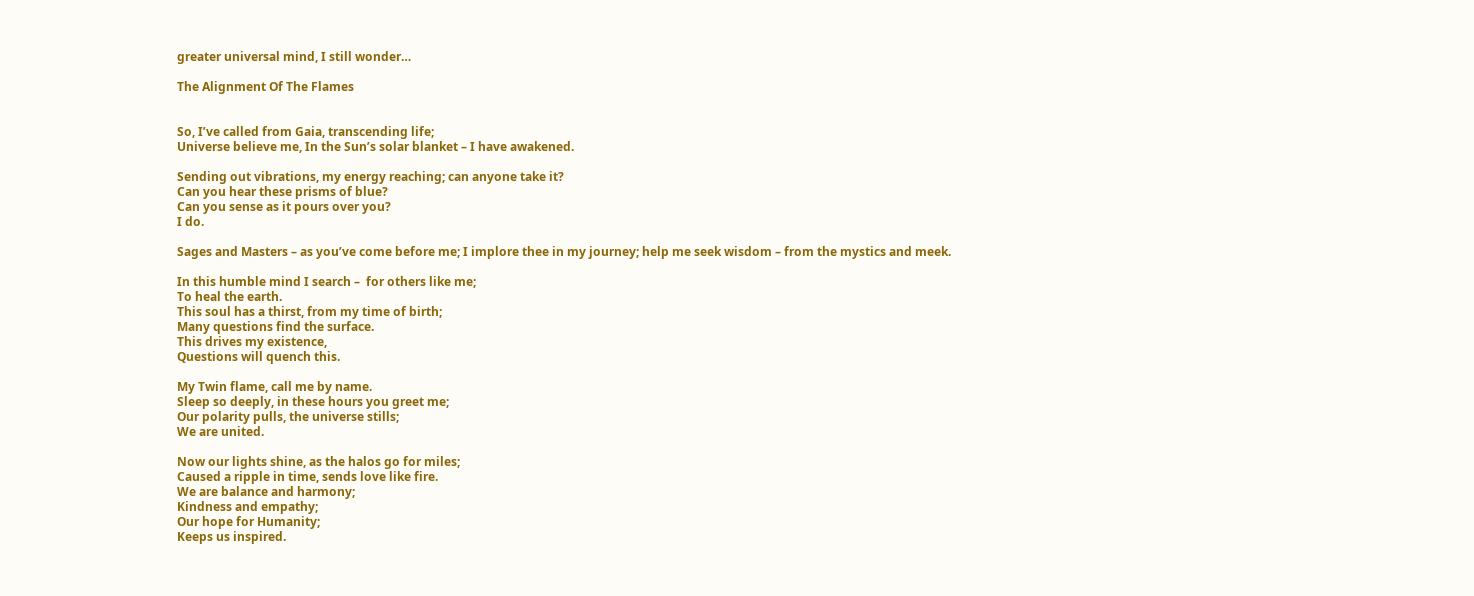greater universal mind, I still wonder…

The Alignment Of The Flames


So, I’ve called from Gaia, transcending life;
Universe believe me, In the Sun’s solar blanket – I have awakened.

Sending out vibrations, my energy reaching; can anyone take it?
Can you hear these prisms of blue?
Can you sense as it pours over you?
I do.

Sages and Masters – as you’ve come before me; I implore thee in my journey; help me seek wisdom – from the mystics and meek.

In this humble mind I search –  for others like me;
To heal the earth.
This soul has a thirst, from my time of birth;
Many questions find the surface.
This drives my existence,
Questions will quench this.

My Twin flame, call me by name.
Sleep so deeply, in these hours you greet me;
Our polarity pulls, the universe stills;
We are united.

Now our lights shine, as the halos go for miles;
Caused a ripple in time, sends love like fire.
We are balance and harmony;
Kindness and empathy;
Our hope for Humanity;
Keeps us inspired.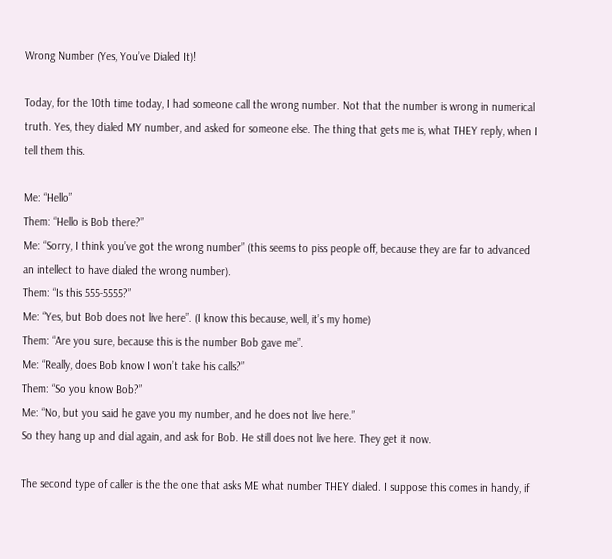Wrong Number (Yes, You’ve Dialed It)!

Today, for the 10th time today, I had someone call the wrong number. Not that the number is wrong in numerical truth. Yes, they dialed MY number, and asked for someone else. The thing that gets me is, what THEY reply, when I tell them this.

Me: “Hello”
Them: “Hello is Bob there?”
Me: “Sorry, I think you’ve got the wrong number” (this seems to piss people off, because they are far to advanced an intellect to have dialed the wrong number).
Them: “Is this 555-5555?”
Me: “Yes, but Bob does not live here”. (I know this because, well, it’s my home)
Them: “Are you sure, because this is the number Bob gave me”.
Me: “Really, does Bob know I won’t take his calls?”
Them: “So you know Bob?”
Me: “No, but you said he gave you my number, and he does not live here.”
So they hang up and dial again, and ask for Bob. He still does not live here. They get it now.

The second type of caller is the the one that asks ME what number THEY dialed. I suppose this comes in handy, if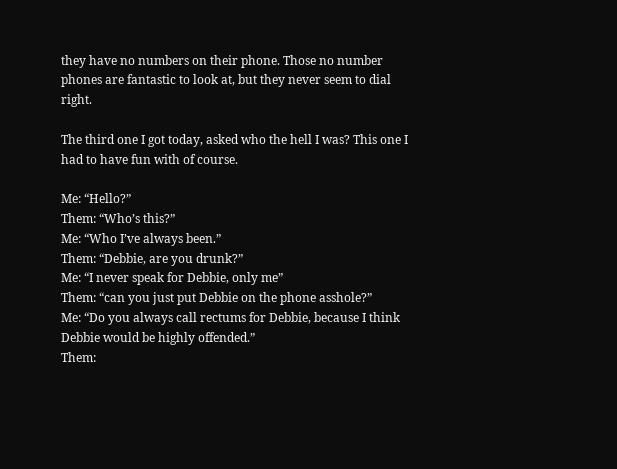they have no numbers on their phone. Those no number phones are fantastic to look at, but they never seem to dial right.

The third one I got today, asked who the hell I was? This one I had to have fun with of course.

Me: “Hello?”
Them: “Who’s this?”
Me: “Who I’ve always been.”
Them: “Debbie, are you drunk?”
Me: “I never speak for Debbie, only me”
Them: “can you just put Debbie on the phone asshole?”
Me: “Do you always call rectums for Debbie, because I think Debbie would be highly offended.”
Them: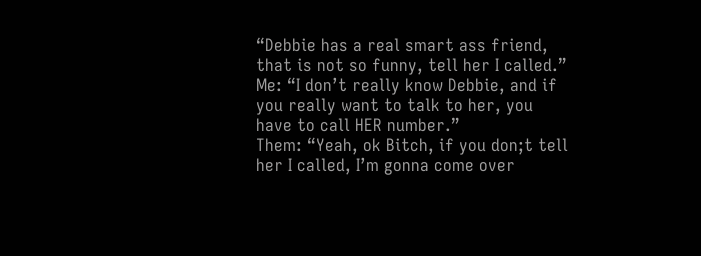“Debbie has a real smart ass friend, that is not so funny, tell her I called.”
Me: “I don’t really know Debbie, and if you really want to talk to her, you have to call HER number.”
Them: “Yeah, ok Bitch, if you don;t tell her I called, I’m gonna come over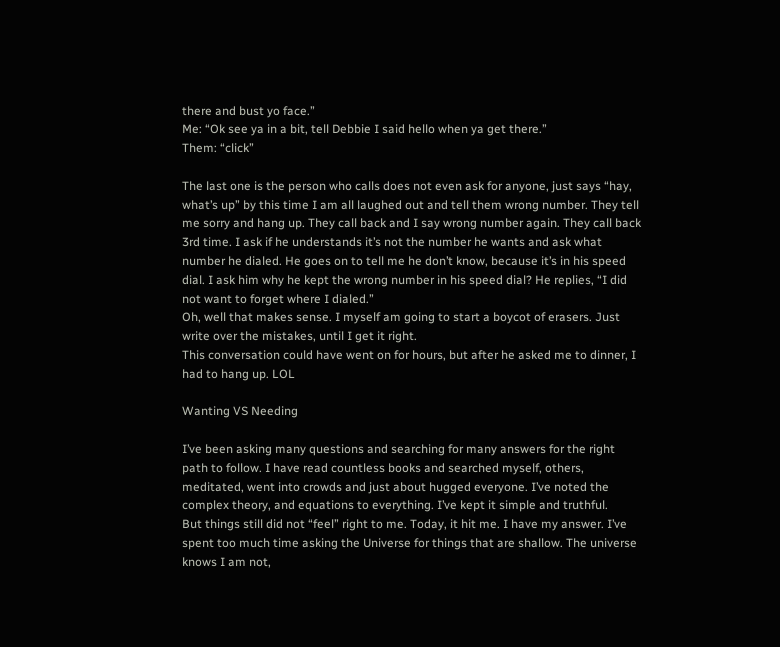there and bust yo face.”
Me: “Ok see ya in a bit, tell Debbie I said hello when ya get there.”
Them: “click”

The last one is the person who calls does not even ask for anyone, just says “hay, what’s up” by this time I am all laughed out and tell them wrong number. They tell me sorry and hang up. They call back and I say wrong number again. They call back 3rd time. I ask if he understands it’s not the number he wants and ask what number he dialed. He goes on to tell me he don’t know, because it’s in his speed dial. I ask him why he kept the wrong number in his speed dial? He replies, “I did not want to forget where I dialed.”
Oh, well that makes sense. I myself am going to start a boycot of erasers. Just write over the mistakes, until I get it right.
This conversation could have went on for hours, but after he asked me to dinner, I had to hang up. LOL

Wanting VS Needing

I’ve been asking many questions and searching for many answers for the right path to follow. I have read countless books and searched myself, others, meditated, went into crowds and just about hugged everyone. I’ve noted the complex theory, and equations to everything. I’ve kept it simple and truthful.
But things still did not “feel” right to me. Today, it hit me. I have my answer. I’ve spent too much time asking the Universe for things that are shallow. The universe knows I am not,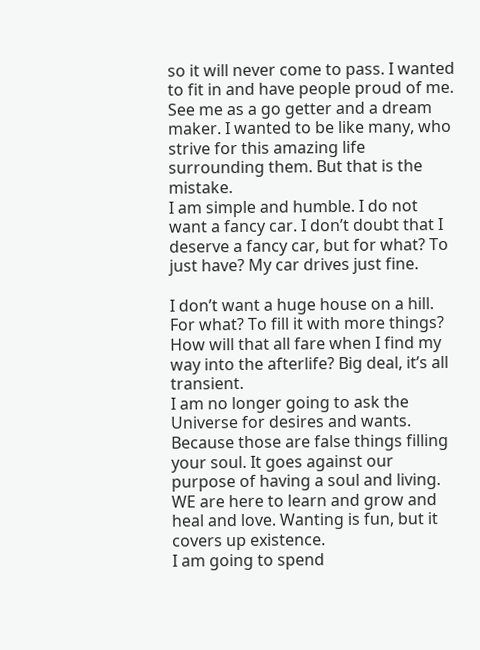so it will never come to pass. I wanted to fit in and have people proud of me. See me as a go getter and a dream maker. I wanted to be like many, who strive for this amazing life surrounding them. But that is the mistake.
I am simple and humble. I do not want a fancy car. I don’t doubt that I deserve a fancy car, but for what? To just have? My car drives just fine.

I don’t want a huge house on a hill. For what? To fill it with more things? How will that all fare when I find my way into the afterlife? Big deal, it’s all transient.
I am no longer going to ask the Universe for desires and wants. Because those are false things filling your soul. It goes against our purpose of having a soul and living. WE are here to learn and grow and heal and love. Wanting is fun, but it covers up existence.
I am going to spend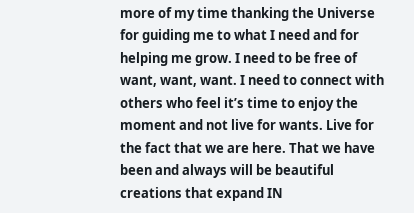more of my time thanking the Universe for guiding me to what I need and for helping me grow. I need to be free of want, want, want. I need to connect with others who feel it’s time to enjoy the moment and not live for wants. Live for the fact that we are here. That we have been and always will be beautiful creations that expand IN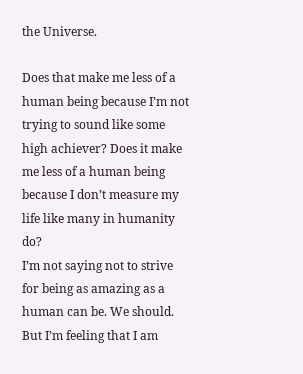the Universe.

Does that make me less of a human being because I’m not trying to sound like some high achiever? Does it make me less of a human being because I don’t measure my life like many in humanity do?
I’m not saying not to strive for being as amazing as a human can be. We should. But I’m feeling that I am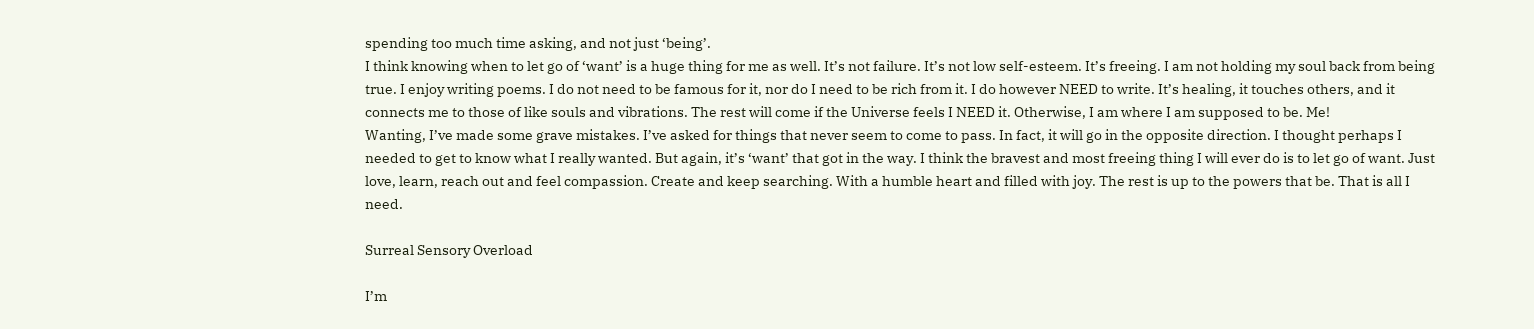spending too much time asking, and not just ‘being’.
I think knowing when to let go of ‘want’ is a huge thing for me as well. It’s not failure. It’s not low self-esteem. It’s freeing. I am not holding my soul back from being true. I enjoy writing poems. I do not need to be famous for it, nor do I need to be rich from it. I do however NEED to write. It’s healing, it touches others, and it connects me to those of like souls and vibrations. The rest will come if the Universe feels I NEED it. Otherwise, I am where I am supposed to be. Me!
Wanting, I’ve made some grave mistakes. I’ve asked for things that never seem to come to pass. In fact, it will go in the opposite direction. I thought perhaps I needed to get to know what I really wanted. But again, it’s ‘want’ that got in the way. I think the bravest and most freeing thing I will ever do is to let go of want. Just love, learn, reach out and feel compassion. Create and keep searching. With a humble heart and filled with joy. The rest is up to the powers that be. That is all I need.

Surreal Sensory Overload

I’m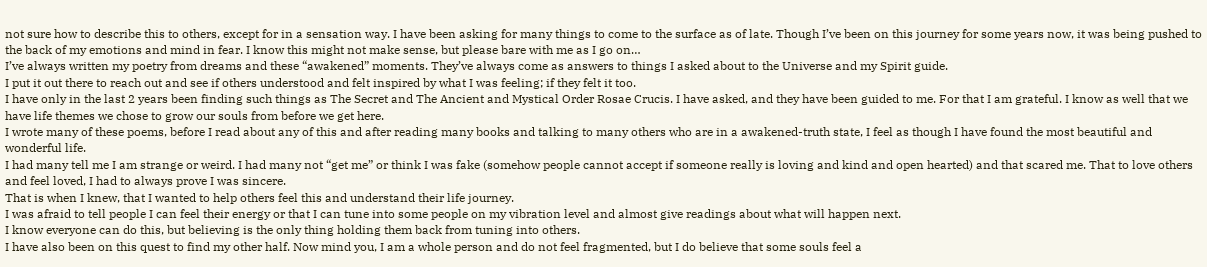not sure how to describe this to others, except for in a sensation way. I have been asking for many things to come to the surface as of late. Though I’ve been on this journey for some years now, it was being pushed to the back of my emotions and mind in fear. I know this might not make sense, but please bare with me as I go on…
I’ve always written my poetry from dreams and these “awakened” moments. They’ve always come as answers to things I asked about to the Universe and my Spirit guide.
I put it out there to reach out and see if others understood and felt inspired by what I was feeling; if they felt it too.
I have only in the last 2 years been finding such things as The Secret and The Ancient and Mystical Order Rosae Crucis. I have asked, and they have been guided to me. For that I am grateful. I know as well that we have life themes we chose to grow our souls from before we get here.
I wrote many of these poems, before I read about any of this and after reading many books and talking to many others who are in a awakened-truth state, I feel as though I have found the most beautiful and wonderful life.
I had many tell me I am strange or weird. I had many not “get me” or think I was fake (somehow people cannot accept if someone really is loving and kind and open hearted) and that scared me. That to love others and feel loved, I had to always prove I was sincere.
That is when I knew, that I wanted to help others feel this and understand their life journey.
I was afraid to tell people I can feel their energy or that I can tune into some people on my vibration level and almost give readings about what will happen next.
I know everyone can do this, but believing is the only thing holding them back from tuning into others.
I have also been on this quest to find my other half. Now mind you, I am a whole person and do not feel fragmented, but I do believe that some souls feel a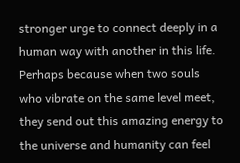stronger urge to connect deeply in a human way with another in this life. Perhaps because when two souls who vibrate on the same level meet, they send out this amazing energy to the universe and humanity can feel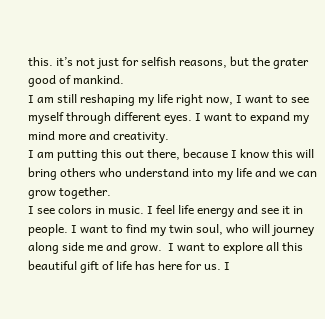this. it’s not just for selfish reasons, but the grater good of mankind.
I am still reshaping my life right now, I want to see myself through different eyes. I want to expand my mind more and creativity.
I am putting this out there, because I know this will bring others who understand into my life and we can grow together.
I see colors in music. I feel life energy and see it in people. I want to find my twin soul, who will journey along side me and grow.  I want to explore all this beautiful gift of life has here for us. I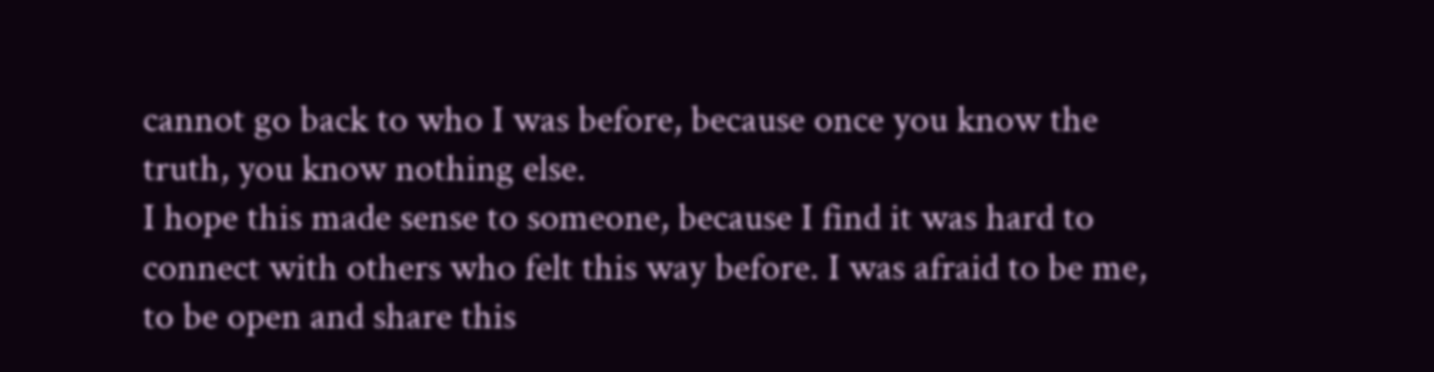cannot go back to who I was before, because once you know the truth, you know nothing else.
I hope this made sense to someone, because I find it was hard to connect with others who felt this way before. I was afraid to be me, to be open and share this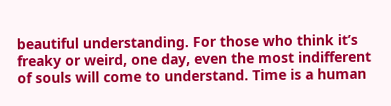beautiful understanding. For those who think it’s freaky or weird, one day, even the most indifferent of souls will come to understand. Time is a human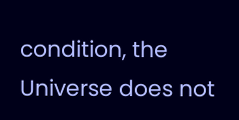condition, the Universe does not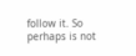follow it. So perhaps is not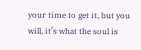your time to get it, but you will, it’s what the soul is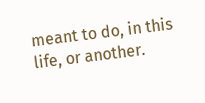meant to do, in this life, or another.